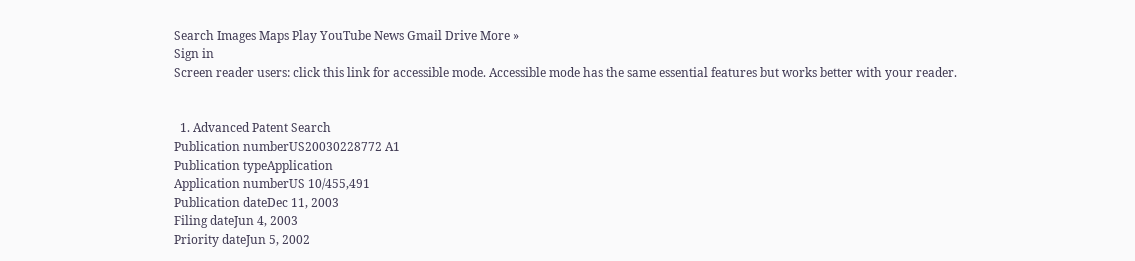Search Images Maps Play YouTube News Gmail Drive More »
Sign in
Screen reader users: click this link for accessible mode. Accessible mode has the same essential features but works better with your reader.


  1. Advanced Patent Search
Publication numberUS20030228772 A1
Publication typeApplication
Application numberUS 10/455,491
Publication dateDec 11, 2003
Filing dateJun 4, 2003
Priority dateJun 5, 2002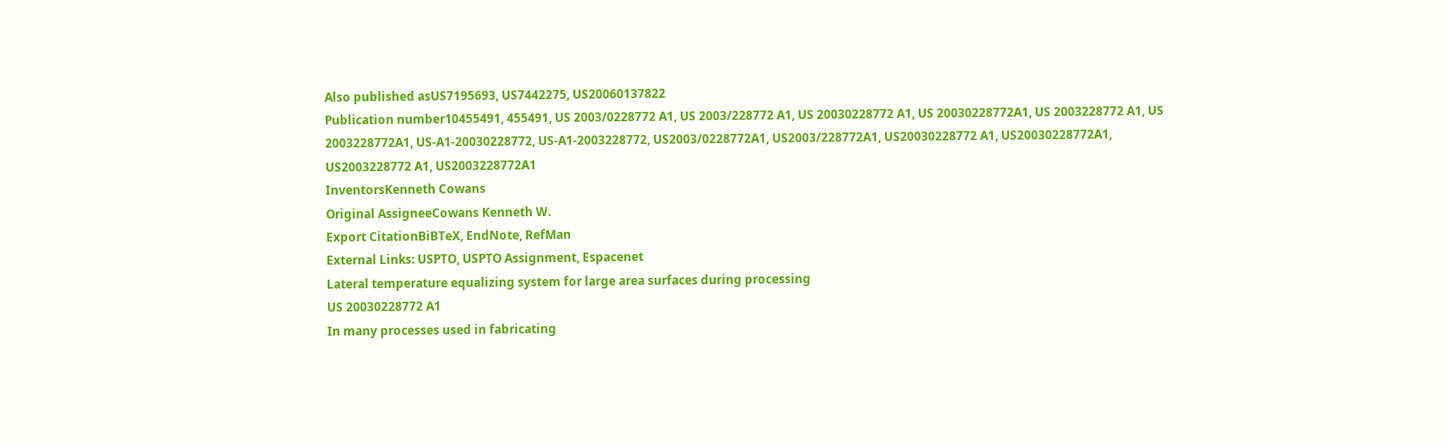Also published asUS7195693, US7442275, US20060137822
Publication number10455491, 455491, US 2003/0228772 A1, US 2003/228772 A1, US 20030228772 A1, US 20030228772A1, US 2003228772 A1, US 2003228772A1, US-A1-20030228772, US-A1-2003228772, US2003/0228772A1, US2003/228772A1, US20030228772 A1, US20030228772A1, US2003228772 A1, US2003228772A1
InventorsKenneth Cowans
Original AssigneeCowans Kenneth W.
Export CitationBiBTeX, EndNote, RefMan
External Links: USPTO, USPTO Assignment, Espacenet
Lateral temperature equalizing system for large area surfaces during processing
US 20030228772 A1
In many processes used in fabricating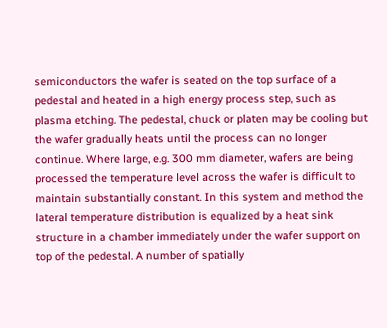semiconductors the wafer is seated on the top surface of a pedestal and heated in a high energy process step, such as plasma etching. The pedestal, chuck or platen may be cooling but the wafer gradually heats until the process can no longer continue. Where large, e.g. 300 mm diameter, wafers are being processed the temperature level across the wafer is difficult to maintain substantially constant. In this system and method the lateral temperature distribution is equalized by a heat sink structure in a chamber immediately under the wafer support on top of the pedestal. A number of spatially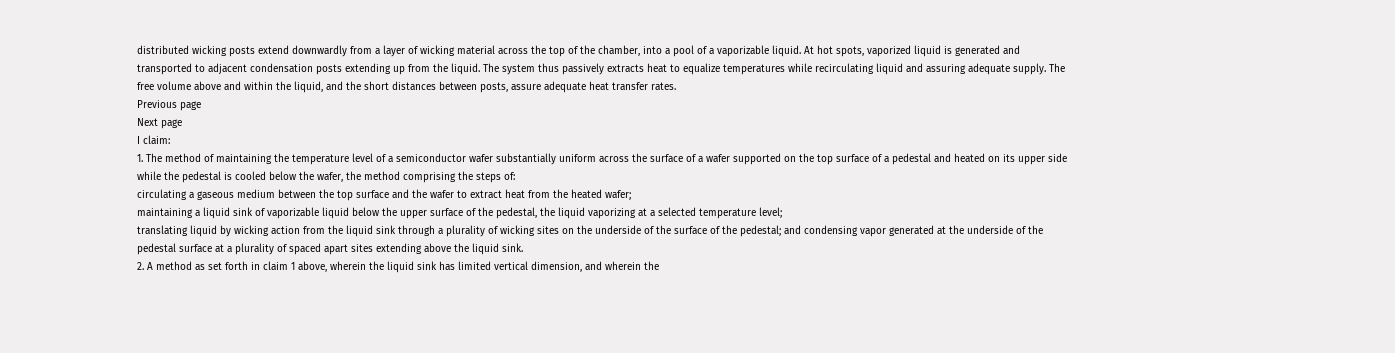distributed wicking posts extend downwardly from a layer of wicking material across the top of the chamber, into a pool of a vaporizable liquid. At hot spots, vaporized liquid is generated and transported to adjacent condensation posts extending up from the liquid. The system thus passively extracts heat to equalize temperatures while recirculating liquid and assuring adequate supply. The free volume above and within the liquid, and the short distances between posts, assure adequate heat transfer rates.
Previous page
Next page
I claim:
1. The method of maintaining the temperature level of a semiconductor wafer substantially uniform across the surface of a wafer supported on the top surface of a pedestal and heated on its upper side while the pedestal is cooled below the wafer, the method comprising the steps of:
circulating a gaseous medium between the top surface and the wafer to extract heat from the heated wafer;
maintaining a liquid sink of vaporizable liquid below the upper surface of the pedestal, the liquid vaporizing at a selected temperature level;
translating liquid by wicking action from the liquid sink through a plurality of wicking sites on the underside of the surface of the pedestal; and condensing vapor generated at the underside of the pedestal surface at a plurality of spaced apart sites extending above the liquid sink.
2. A method as set forth in claim 1 above, wherein the liquid sink has limited vertical dimension, and wherein the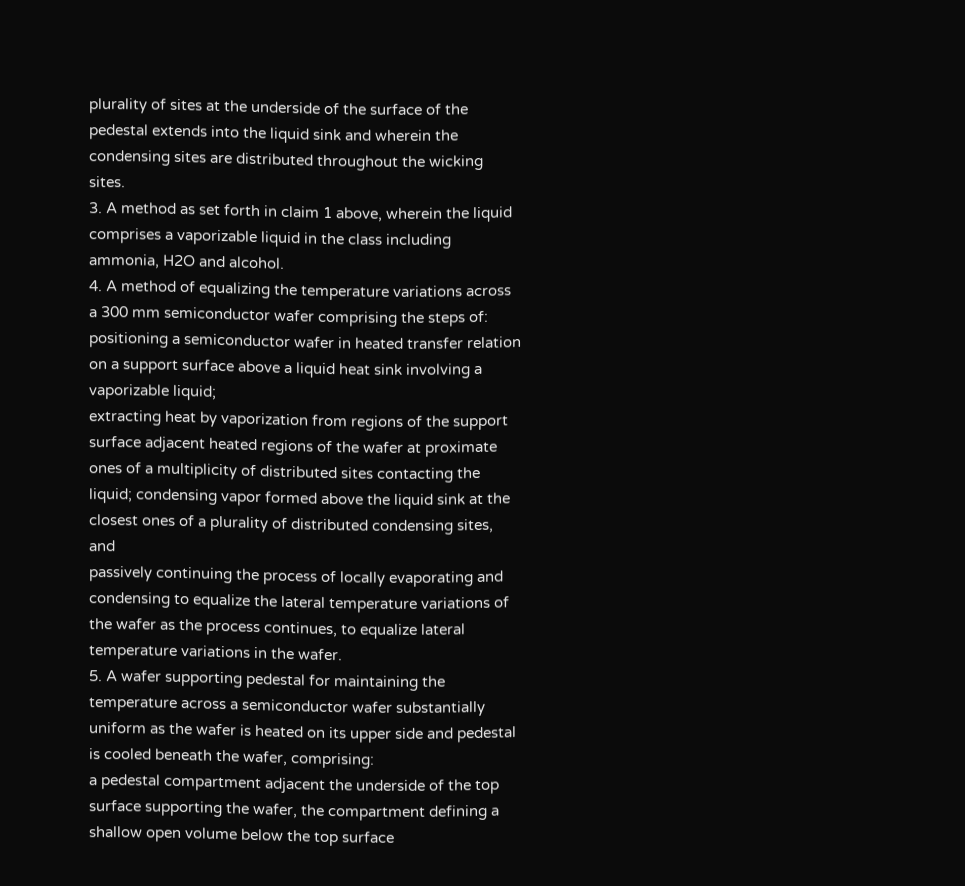plurality of sites at the underside of the surface of the pedestal extends into the liquid sink and wherein the condensing sites are distributed throughout the wicking sites.
3. A method as set forth in claim 1 above, wherein the liquid comprises a vaporizable liquid in the class including ammonia, H2O and alcohol.
4. A method of equalizing the temperature variations across a 300 mm semiconductor wafer comprising the steps of:
positioning a semiconductor wafer in heated transfer relation on a support surface above a liquid heat sink involving a vaporizable liquid;
extracting heat by vaporization from regions of the support surface adjacent heated regions of the wafer at proximate ones of a multiplicity of distributed sites contacting the liquid; condensing vapor formed above the liquid sink at the closest ones of a plurality of distributed condensing sites, and
passively continuing the process of locally evaporating and condensing to equalize the lateral temperature variations of the wafer as the process continues, to equalize lateral temperature variations in the wafer.
5. A wafer supporting pedestal for maintaining the temperature across a semiconductor wafer substantially uniform as the wafer is heated on its upper side and pedestal is cooled beneath the wafer, comprising:
a pedestal compartment adjacent the underside of the top surface supporting the wafer, the compartment defining a shallow open volume below the top surface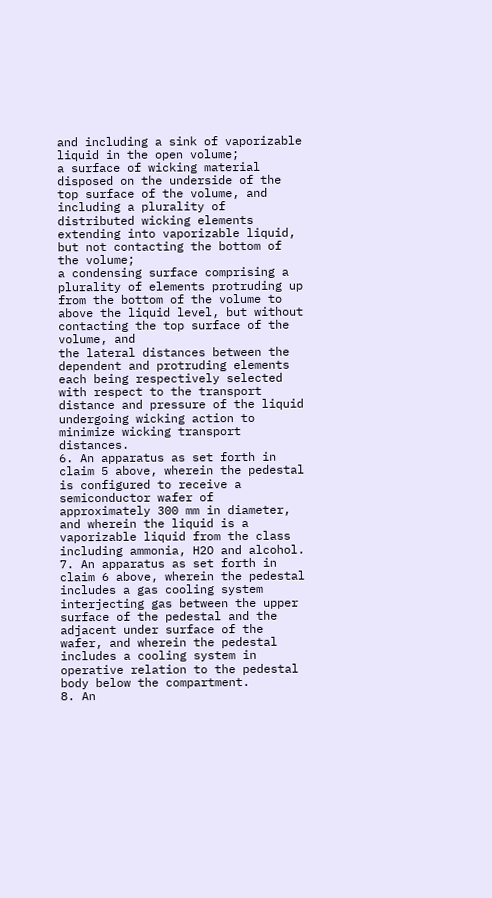and including a sink of vaporizable liquid in the open volume;
a surface of wicking material disposed on the underside of the top surface of the volume, and including a plurality of distributed wicking elements extending into vaporizable liquid, but not contacting the bottom of the volume;
a condensing surface comprising a plurality of elements protruding up from the bottom of the volume to above the liquid level, but without contacting the top surface of the volume, and
the lateral distances between the dependent and protruding elements each being respectively selected with respect to the transport distance and pressure of the liquid undergoing wicking action to minimize wicking transport distances.
6. An apparatus as set forth in claim 5 above, wherein the pedestal is configured to receive a semiconductor wafer of approximately 300 mm in diameter, and wherein the liquid is a vaporizable liquid from the class including ammonia, H2O and alcohol.
7. An apparatus as set forth in claim 6 above, wherein the pedestal includes a gas cooling system interjecting gas between the upper surface of the pedestal and the adjacent under surface of the wafer, and wherein the pedestal includes a cooling system in operative relation to the pedestal body below the compartment.
8. An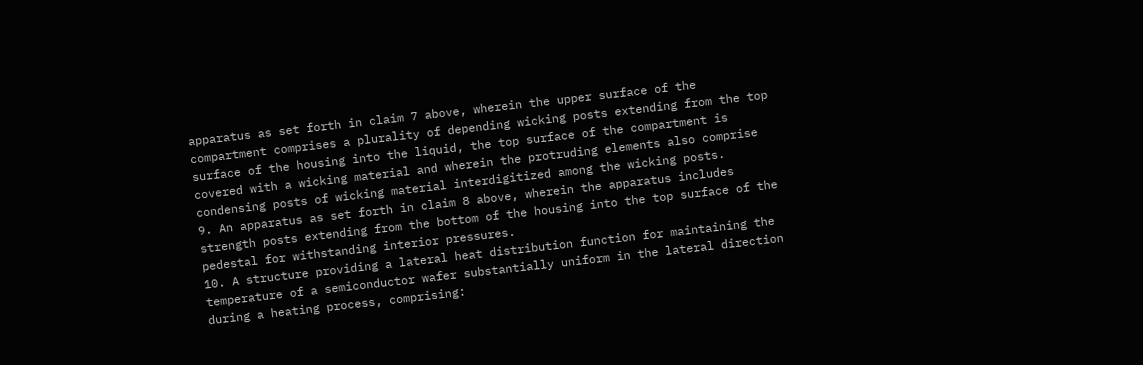apparatus as set forth in claim 7 above, wherein the upper surface of the compartment comprises a plurality of depending wicking posts extending from the top surface of the housing into the liquid, the top surface of the compartment is covered with a wicking material and wherein the protruding elements also comprise condensing posts of wicking material interdigitized among the wicking posts.
9. An apparatus as set forth in claim 8 above, wherein the apparatus includes strength posts extending from the bottom of the housing into the top surface of the pedestal for withstanding interior pressures.
10. A structure providing a lateral heat distribution function for maintaining the temperature of a semiconductor wafer substantially uniform in the lateral direction during a heating process, comprising: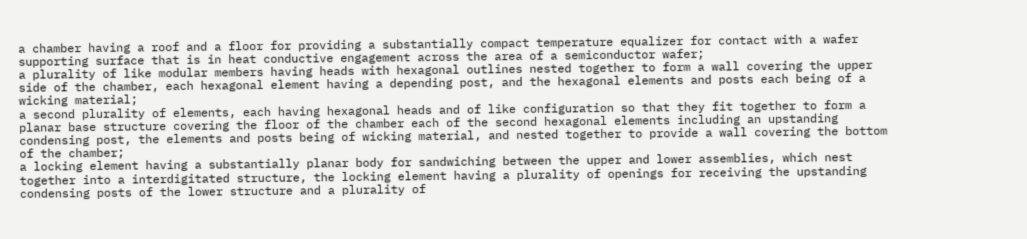a chamber having a roof and a floor for providing a substantially compact temperature equalizer for contact with a wafer supporting surface that is in heat conductive engagement across the area of a semiconductor wafer;
a plurality of like modular members having heads with hexagonal outlines nested together to form a wall covering the upper side of the chamber, each hexagonal element having a depending post, and the hexagonal elements and posts each being of a wicking material;
a second plurality of elements, each having hexagonal heads and of like configuration so that they fit together to form a planar base structure covering the floor of the chamber each of the second hexagonal elements including an upstanding condensing post, the elements and posts being of wicking material, and nested together to provide a wall covering the bottom of the chamber;
a locking element having a substantially planar body for sandwiching between the upper and lower assemblies, which nest together into a interdigitated structure, the locking element having a plurality of openings for receiving the upstanding condensing posts of the lower structure and a plurality of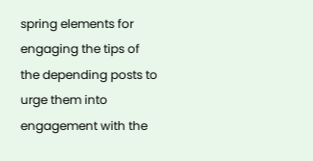spring elements for engaging the tips of the depending posts to urge them into engagement with the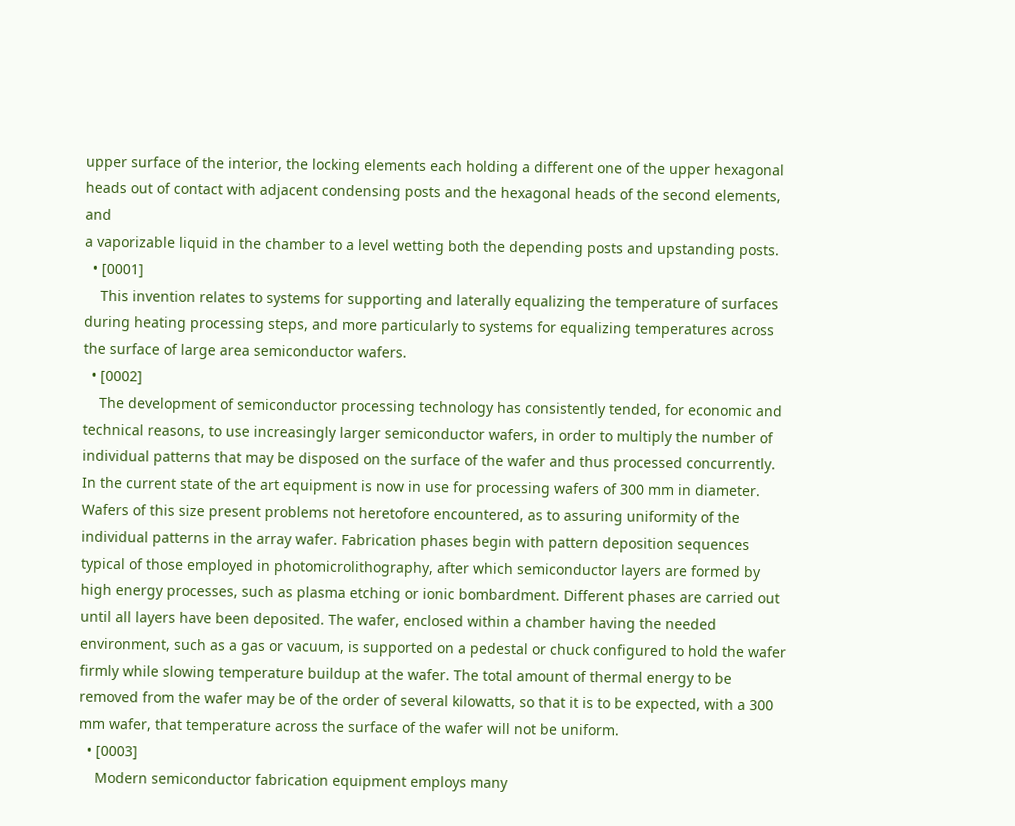upper surface of the interior, the locking elements each holding a different one of the upper hexagonal heads out of contact with adjacent condensing posts and the hexagonal heads of the second elements, and
a vaporizable liquid in the chamber to a level wetting both the depending posts and upstanding posts.
  • [0001]
    This invention relates to systems for supporting and laterally equalizing the temperature of surfaces during heating processing steps, and more particularly to systems for equalizing temperatures across the surface of large area semiconductor wafers.
  • [0002]
    The development of semiconductor processing technology has consistently tended, for economic and technical reasons, to use increasingly larger semiconductor wafers, in order to multiply the number of individual patterns that may be disposed on the surface of the wafer and thus processed concurrently. In the current state of the art equipment is now in use for processing wafers of 300 mm in diameter. Wafers of this size present problems not heretofore encountered, as to assuring uniformity of the individual patterns in the array wafer. Fabrication phases begin with pattern deposition sequences typical of those employed in photomicrolithography, after which semiconductor layers are formed by high energy processes, such as plasma etching or ionic bombardment. Different phases are carried out until all layers have been deposited. The wafer, enclosed within a chamber having the needed environment, such as a gas or vacuum, is supported on a pedestal or chuck configured to hold the wafer firmly while slowing temperature buildup at the wafer. The total amount of thermal energy to be removed from the wafer may be of the order of several kilowatts, so that it is to be expected, with a 300 mm wafer, that temperature across the surface of the wafer will not be uniform.
  • [0003]
    Modern semiconductor fabrication equipment employs many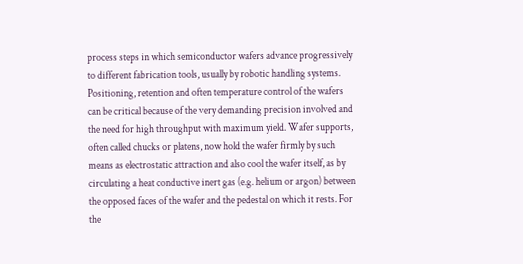process steps in which semiconductor wafers advance progressively to different fabrication tools, usually by robotic handling systems. Positioning, retention and often temperature control of the wafers can be critical because of the very demanding precision involved and the need for high throughput with maximum yield. Wafer supports, often called chucks or platens, now hold the wafer firmly by such means as electrostatic attraction and also cool the wafer itself, as by circulating a heat conductive inert gas (e.g. helium or argon) between the opposed faces of the wafer and the pedestal on which it rests. For the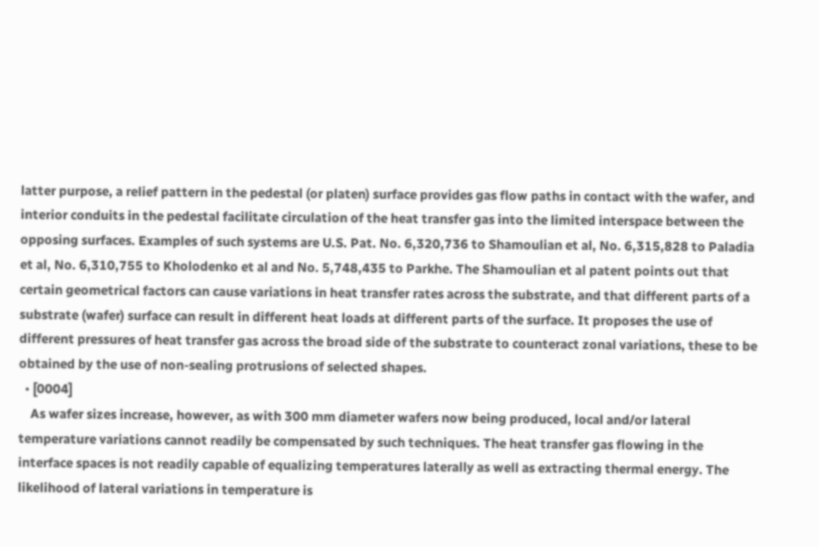latter purpose, a relief pattern in the pedestal (or platen) surface provides gas flow paths in contact with the wafer, and interior conduits in the pedestal facilitate circulation of the heat transfer gas into the limited interspace between the opposing surfaces. Examples of such systems are U.S. Pat. No. 6,320,736 to Shamoulian et al, No. 6,315,828 to Paladia et al, No. 6,310,755 to Kholodenko et al and No. 5,748,435 to Parkhe. The Shamoulian et al patent points out that certain geometrical factors can cause variations in heat transfer rates across the substrate, and that different parts of a substrate (wafer) surface can result in different heat loads at different parts of the surface. It proposes the use of different pressures of heat transfer gas across the broad side of the substrate to counteract zonal variations, these to be obtained by the use of non-sealing protrusions of selected shapes.
  • [0004]
    As wafer sizes increase, however, as with 300 mm diameter wafers now being produced, local and/or lateral temperature variations cannot readily be compensated by such techniques. The heat transfer gas flowing in the interface spaces is not readily capable of equalizing temperatures laterally as well as extracting thermal energy. The likelihood of lateral variations in temperature is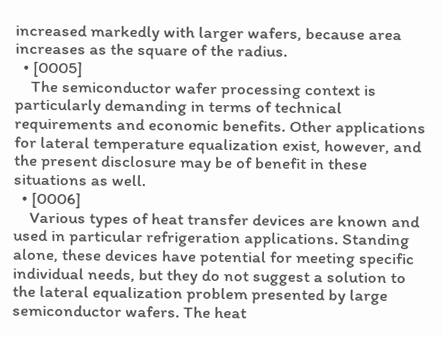increased markedly with larger wafers, because area increases as the square of the radius.
  • [0005]
    The semiconductor wafer processing context is particularly demanding in terms of technical requirements and economic benefits. Other applications for lateral temperature equalization exist, however, and the present disclosure may be of benefit in these situations as well.
  • [0006]
    Various types of heat transfer devices are known and used in particular refrigeration applications. Standing alone, these devices have potential for meeting specific individual needs, but they do not suggest a solution to the lateral equalization problem presented by large semiconductor wafers. The heat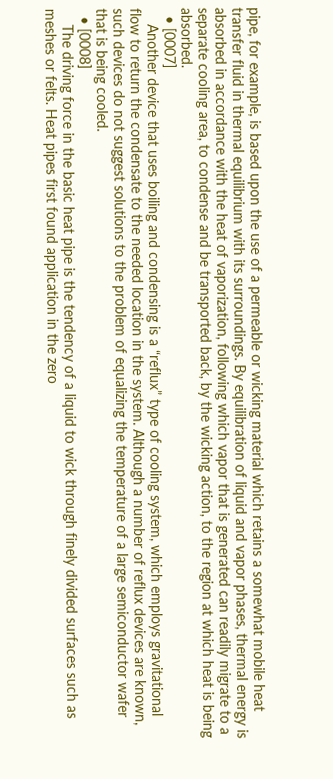pipe, for example, is based upon the use of a permeable or wicking material which retains a somewhat mobile heat transfer fluid in thermal equilibrium with its surroundings. By equilibration of liquid and vapor phases, thermal energy is absorbed in accordance with the heat of vaporization, following which vapor that is generated can readily migrate to a separate cooling area, to condense and be transported back, by the wicking action, to the region at which heat is being absorbed.
  • [0007]
    Another device that uses boiling and condensing is a “reflux” type of cooling system, which employs gravitational flow to return the condensate to the needed location in the system. Although a number of reflux devices are known, such devices do not suggest solutions to the problem of equalizing the temperature of a large semiconductor wafer that is being cooled.
  • [0008]
    The driving force in the basic heat pipe is the tendency of a liquid to wick through finely divided surfaces such as meshes or felts. Heat pipes first found application in the zero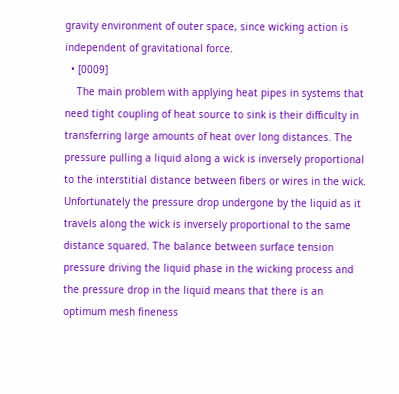gravity environment of outer space, since wicking action is independent of gravitational force.
  • [0009]
    The main problem with applying heat pipes in systems that need tight coupling of heat source to sink is their difficulty in transferring large amounts of heat over long distances. The pressure pulling a liquid along a wick is inversely proportional to the interstitial distance between fibers or wires in the wick. Unfortunately the pressure drop undergone by the liquid as it travels along the wick is inversely proportional to the same distance squared. The balance between surface tension pressure driving the liquid phase in the wicking process and the pressure drop in the liquid means that there is an optimum mesh fineness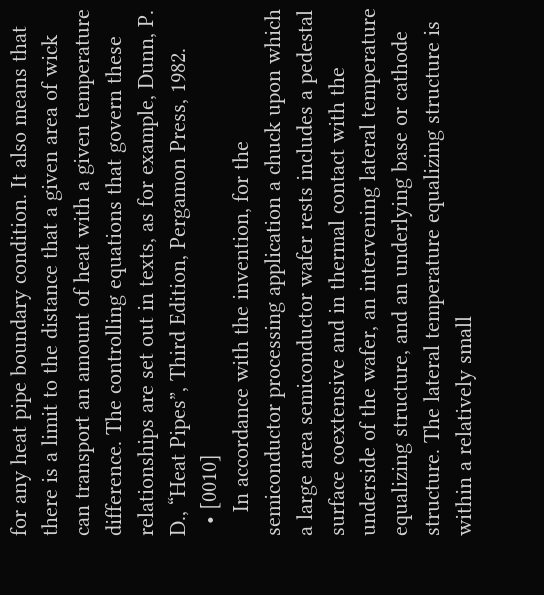for any heat pipe boundary condition. It also means that there is a limit to the distance that a given area of wick can transport an amount of heat with a given temperature difference. The controlling equations that govern these relationships are set out in texts, as for example, Dunn, P. D., “Heat Pipes”, Third Edition, Pergamon Press, 1982.
  • [0010]
    In accordance with the invention, for the semiconductor processing application a chuck upon which a large area semiconductor wafer rests includes a pedestal surface coextensive and in thermal contact with the underside of the wafer, an intervening lateral temperature equalizing structure, and an underlying base or cathode structure. The lateral temperature equalizing structure is within a relatively small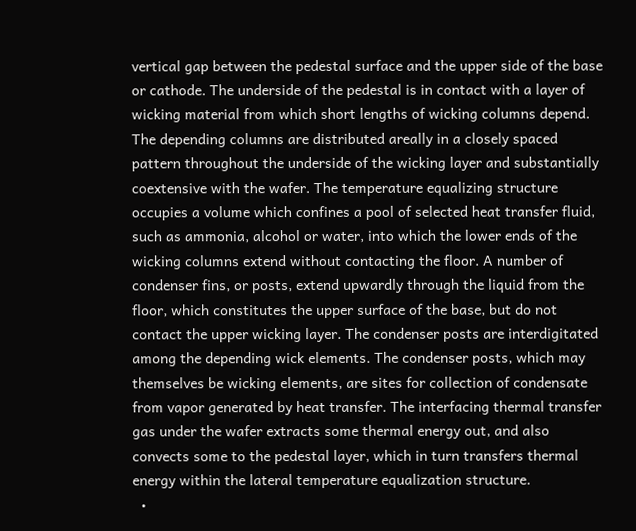vertical gap between the pedestal surface and the upper side of the base or cathode. The underside of the pedestal is in contact with a layer of wicking material from which short lengths of wicking columns depend. The depending columns are distributed areally in a closely spaced pattern throughout the underside of the wicking layer and substantially coextensive with the wafer. The temperature equalizing structure occupies a volume which confines a pool of selected heat transfer fluid, such as ammonia, alcohol or water, into which the lower ends of the wicking columns extend without contacting the floor. A number of condenser fins, or posts, extend upwardly through the liquid from the floor, which constitutes the upper surface of the base, but do not contact the upper wicking layer. The condenser posts are interdigitated among the depending wick elements. The condenser posts, which may themselves be wicking elements, are sites for collection of condensate from vapor generated by heat transfer. The interfacing thermal transfer gas under the wafer extracts some thermal energy out, and also convects some to the pedestal layer, which in turn transfers thermal energy within the lateral temperature equalization structure.
  •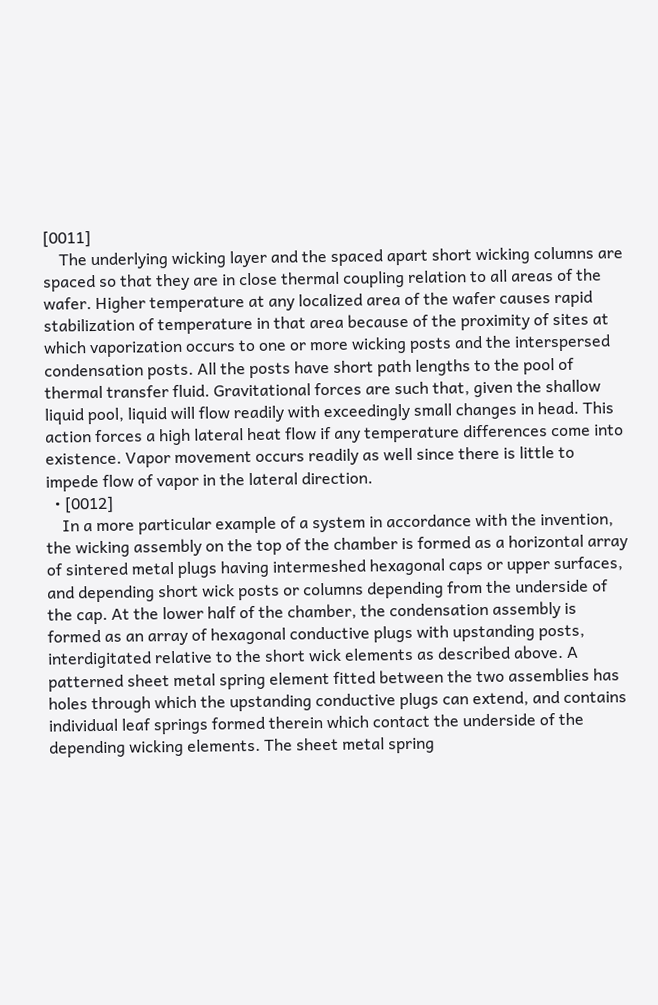[0011]
    The underlying wicking layer and the spaced apart short wicking columns are spaced so that they are in close thermal coupling relation to all areas of the wafer. Higher temperature at any localized area of the wafer causes rapid stabilization of temperature in that area because of the proximity of sites at which vaporization occurs to one or more wicking posts and the interspersed condensation posts. All the posts have short path lengths to the pool of thermal transfer fluid. Gravitational forces are such that, given the shallow liquid pool, liquid will flow readily with exceedingly small changes in head. This action forces a high lateral heat flow if any temperature differences come into existence. Vapor movement occurs readily as well since there is little to impede flow of vapor in the lateral direction.
  • [0012]
    In a more particular example of a system in accordance with the invention, the wicking assembly on the top of the chamber is formed as a horizontal array of sintered metal plugs having intermeshed hexagonal caps or upper surfaces, and depending short wick posts or columns depending from the underside of the cap. At the lower half of the chamber, the condensation assembly is formed as an array of hexagonal conductive plugs with upstanding posts, interdigitated relative to the short wick elements as described above. A patterned sheet metal spring element fitted between the two assemblies has holes through which the upstanding conductive plugs can extend, and contains individual leaf springs formed therein which contact the underside of the depending wicking elements. The sheet metal spring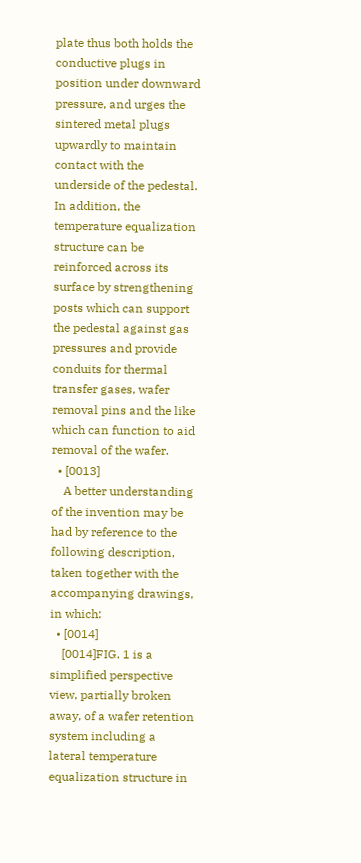plate thus both holds the conductive plugs in position under downward pressure, and urges the sintered metal plugs upwardly to maintain contact with the underside of the pedestal. In addition, the temperature equalization structure can be reinforced across its surface by strengthening posts which can support the pedestal against gas pressures and provide conduits for thermal transfer gases, wafer removal pins and the like which can function to aid removal of the wafer.
  • [0013]
    A better understanding of the invention may be had by reference to the following description, taken together with the accompanying drawings, in which:
  • [0014]
    [0014]FIG. 1 is a simplified perspective view, partially broken away, of a wafer retention system including a lateral temperature equalization structure in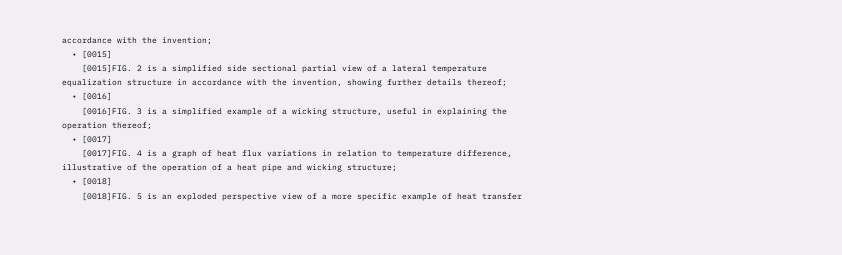accordance with the invention;
  • [0015]
    [0015]FIG. 2 is a simplified side sectional partial view of a lateral temperature equalization structure in accordance with the invention, showing further details thereof;
  • [0016]
    [0016]FIG. 3 is a simplified example of a wicking structure, useful in explaining the operation thereof;
  • [0017]
    [0017]FIG. 4 is a graph of heat flux variations in relation to temperature difference, illustrative of the operation of a heat pipe and wicking structure;
  • [0018]
    [0018]FIG. 5 is an exploded perspective view of a more specific example of heat transfer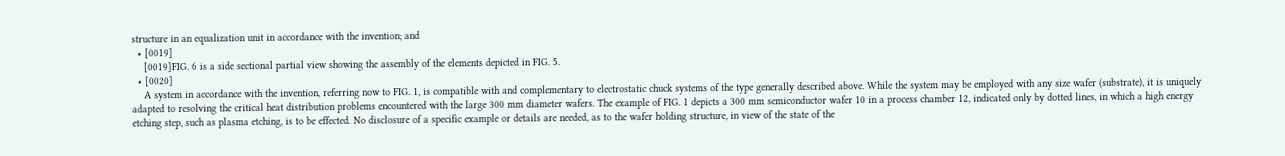structure in an equalization unit in accordance with the invention; and
  • [0019]
    [0019]FIG. 6 is a side sectional partial view showing the assembly of the elements depicted in FIG. 5.
  • [0020]
    A system in accordance with the invention, referring now to FIG. 1, is compatible with and complementary to electrostatic chuck systems of the type generally described above. While the system may be employed with any size wafer (substrate), it is uniquely adapted to resolving the critical heat distribution problems encountered with the large 300 mm diameter wafers. The example of FIG. 1 depicts a 300 mm semiconductor wafer 10 in a process chamber 12, indicated only by dotted lines, in which a high energy etching step, such as plasma etching, is to be effected. No disclosure of a specific example or details are needed, as to the wafer holding structure, in view of the state of the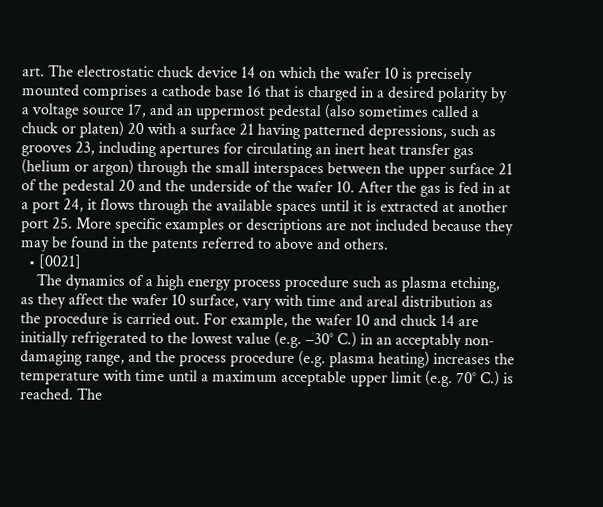art. The electrostatic chuck device 14 on which the wafer 10 is precisely mounted comprises a cathode base 16 that is charged in a desired polarity by a voltage source 17, and an uppermost pedestal (also sometimes called a chuck or platen) 20 with a surface 21 having patterned depressions, such as grooves 23, including apertures for circulating an inert heat transfer gas (helium or argon) through the small interspaces between the upper surface 21 of the pedestal 20 and the underside of the wafer 10. After the gas is fed in at a port 24, it flows through the available spaces until it is extracted at another port 25. More specific examples or descriptions are not included because they may be found in the patents referred to above and others.
  • [0021]
    The dynamics of a high energy process procedure such as plasma etching, as they affect the wafer 10 surface, vary with time and areal distribution as the procedure is carried out. For example, the wafer 10 and chuck 14 are initially refrigerated to the lowest value (e.g. −30° C.) in an acceptably non-damaging range, and the process procedure (e.g. plasma heating) increases the temperature with time until a maximum acceptable upper limit (e.g. 70° C.) is reached. The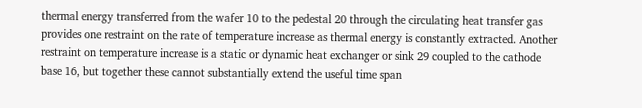thermal energy transferred from the wafer 10 to the pedestal 20 through the circulating heat transfer gas provides one restraint on the rate of temperature increase as thermal energy is constantly extracted. Another restraint on temperature increase is a static or dynamic heat exchanger or sink 29 coupled to the cathode base 16, but together these cannot substantially extend the useful time span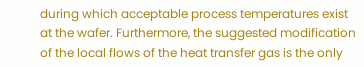during which acceptable process temperatures exist at the wafer. Furthermore, the suggested modification of the local flows of the heat transfer gas is the only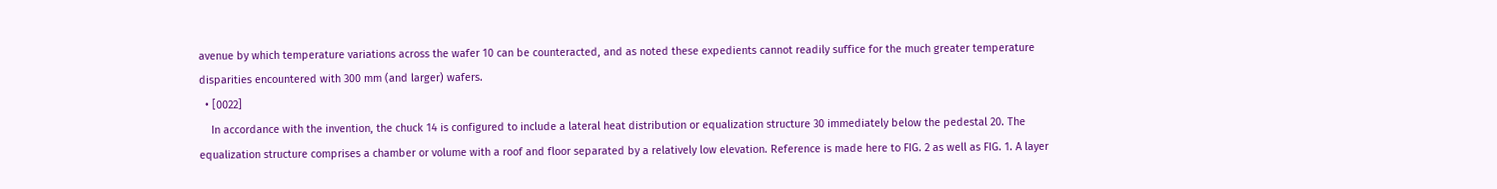avenue by which temperature variations across the wafer 10 can be counteracted, and as noted these expedients cannot readily suffice for the much greater temperature disparities encountered with 300 mm (and larger) wafers.
  • [0022]
    In accordance with the invention, the chuck 14 is configured to include a lateral heat distribution or equalization structure 30 immediately below the pedestal 20. The equalization structure comprises a chamber or volume with a roof and floor separated by a relatively low elevation. Reference is made here to FIG. 2 as well as FIG. 1. A layer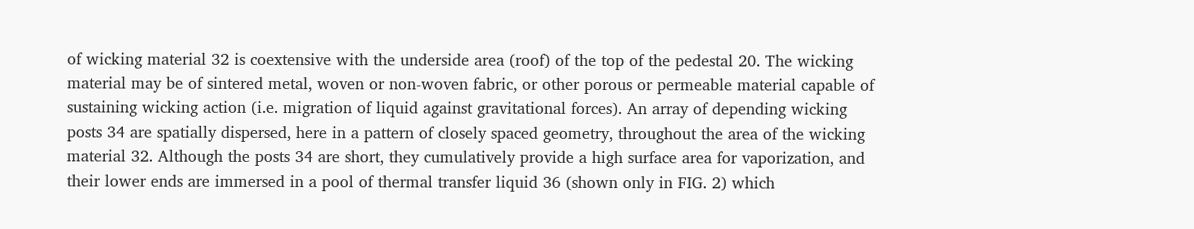of wicking material 32 is coextensive with the underside area (roof) of the top of the pedestal 20. The wicking material may be of sintered metal, woven or non-woven fabric, or other porous or permeable material capable of sustaining wicking action (i.e. migration of liquid against gravitational forces). An array of depending wicking posts 34 are spatially dispersed, here in a pattern of closely spaced geometry, throughout the area of the wicking material 32. Although the posts 34 are short, they cumulatively provide a high surface area for vaporization, and their lower ends are immersed in a pool of thermal transfer liquid 36 (shown only in FIG. 2) which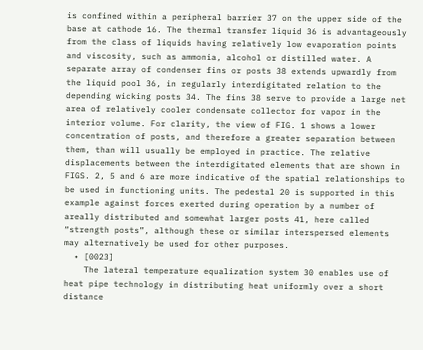is confined within a peripheral barrier 37 on the upper side of the base at cathode 16. The thermal transfer liquid 36 is advantageously from the class of liquids having relatively low evaporation points and viscosity, such as ammonia, alcohol or distilled water. A separate array of condenser fins or posts 38 extends upwardly from the liquid pool 36, in regularly interdigitated relation to the depending wicking posts 34. The fins 38 serve to provide a large net area of relatively cooler condensate collector for vapor in the interior volume. For clarity, the view of FIG. 1 shows a lower concentration of posts, and therefore a greater separation between them, than will usually be employed in practice. The relative displacements between the interdigitated elements that are shown in FIGS. 2, 5 and 6 are more indicative of the spatial relationships to be used in functioning units. The pedestal 20 is supported in this example against forces exerted during operation by a number of areally distributed and somewhat larger posts 41, here called “strength posts”, although these or similar interspersed elements may alternatively be used for other purposes.
  • [0023]
    The lateral temperature equalization system 30 enables use of heat pipe technology in distributing heat uniformly over a short distance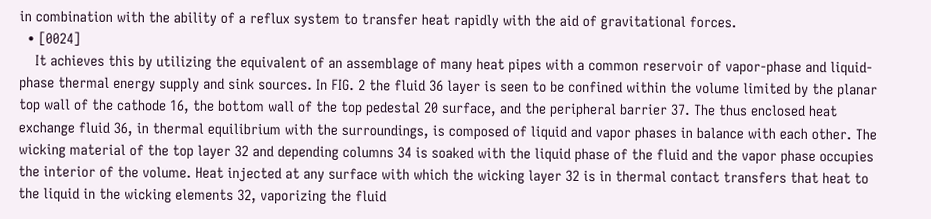in combination with the ability of a reflux system to transfer heat rapidly with the aid of gravitational forces.
  • [0024]
    It achieves this by utilizing the equivalent of an assemblage of many heat pipes with a common reservoir of vapor-phase and liquid-phase thermal energy supply and sink sources. In FIG. 2 the fluid 36 layer is seen to be confined within the volume limited by the planar top wall of the cathode 16, the bottom wall of the top pedestal 20 surface, and the peripheral barrier 37. The thus enclosed heat exchange fluid 36, in thermal equilibrium with the surroundings, is composed of liquid and vapor phases in balance with each other. The wicking material of the top layer 32 and depending columns 34 is soaked with the liquid phase of the fluid and the vapor phase occupies the interior of the volume. Heat injected at any surface with which the wicking layer 32 is in thermal contact transfers that heat to the liquid in the wicking elements 32, vaporizing the fluid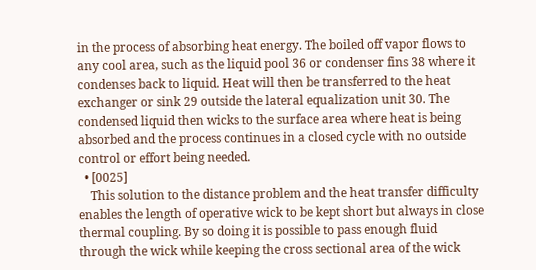in the process of absorbing heat energy. The boiled off vapor flows to any cool area, such as the liquid pool 36 or condenser fins 38 where it condenses back to liquid. Heat will then be transferred to the heat exchanger or sink 29 outside the lateral equalization unit 30. The condensed liquid then wicks to the surface area where heat is being absorbed and the process continues in a closed cycle with no outside control or effort being needed.
  • [0025]
    This solution to the distance problem and the heat transfer difficulty enables the length of operative wick to be kept short but always in close thermal coupling. By so doing it is possible to pass enough fluid through the wick while keeping the cross sectional area of the wick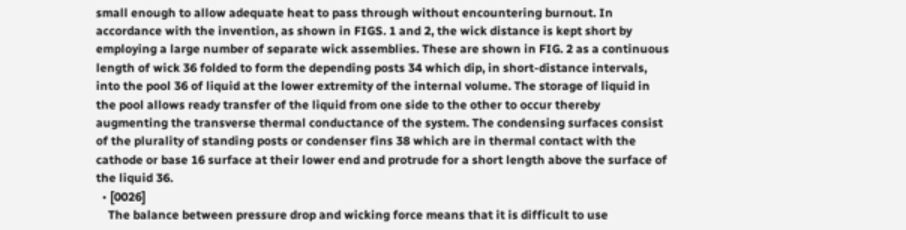small enough to allow adequate heat to pass through without encountering burnout. In accordance with the invention, as shown in FIGS. 1 and 2, the wick distance is kept short by employing a large number of separate wick assemblies. These are shown in FIG. 2 as a continuous length of wick 36 folded to form the depending posts 34 which dip, in short-distance intervals, into the pool 36 of liquid at the lower extremity of the internal volume. The storage of liquid in the pool allows ready transfer of the liquid from one side to the other to occur thereby augmenting the transverse thermal conductance of the system. The condensing surfaces consist of the plurality of standing posts or condenser fins 38 which are in thermal contact with the cathode or base 16 surface at their lower end and protrude for a short length above the surface of the liquid 36.
  • [0026]
    The balance between pressure drop and wicking force means that it is difficult to use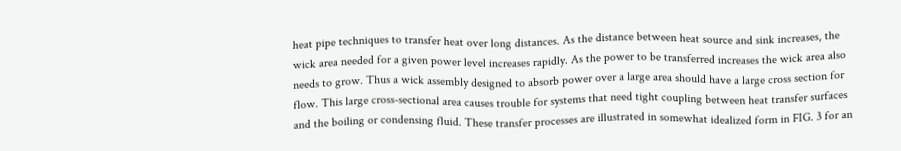heat pipe techniques to transfer heat over long distances. As the distance between heat source and sink increases, the wick area needed for a given power level increases rapidly. As the power to be transferred increases the wick area also needs to grow. Thus a wick assembly designed to absorb power over a large area should have a large cross section for flow. This large cross-sectional area causes trouble for systems that need tight coupling between heat transfer surfaces and the boiling or condensing fluid. These transfer processes are illustrated in somewhat idealized form in FIG. 3 for an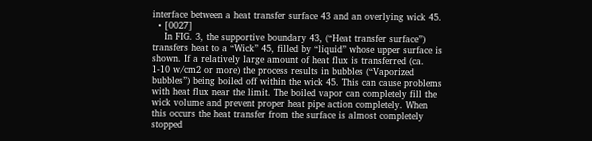interface between a heat transfer surface 43 and an overlying wick 45.
  • [0027]
    In FIG. 3, the supportive boundary 43, (“Heat transfer surface”) transfers heat to a “Wick” 45, filled by “liquid” whose upper surface is shown. If a relatively large amount of heat flux is transferred (ca. 1-10 w/cm2 or more) the process results in bubbles (“Vaporized bubbles”) being boiled off within the wick 45. This can cause problems with heat flux near the limit. The boiled vapor can completely fill the wick volume and prevent proper heat pipe action completely. When this occurs the heat transfer from the surface is almost completely stopped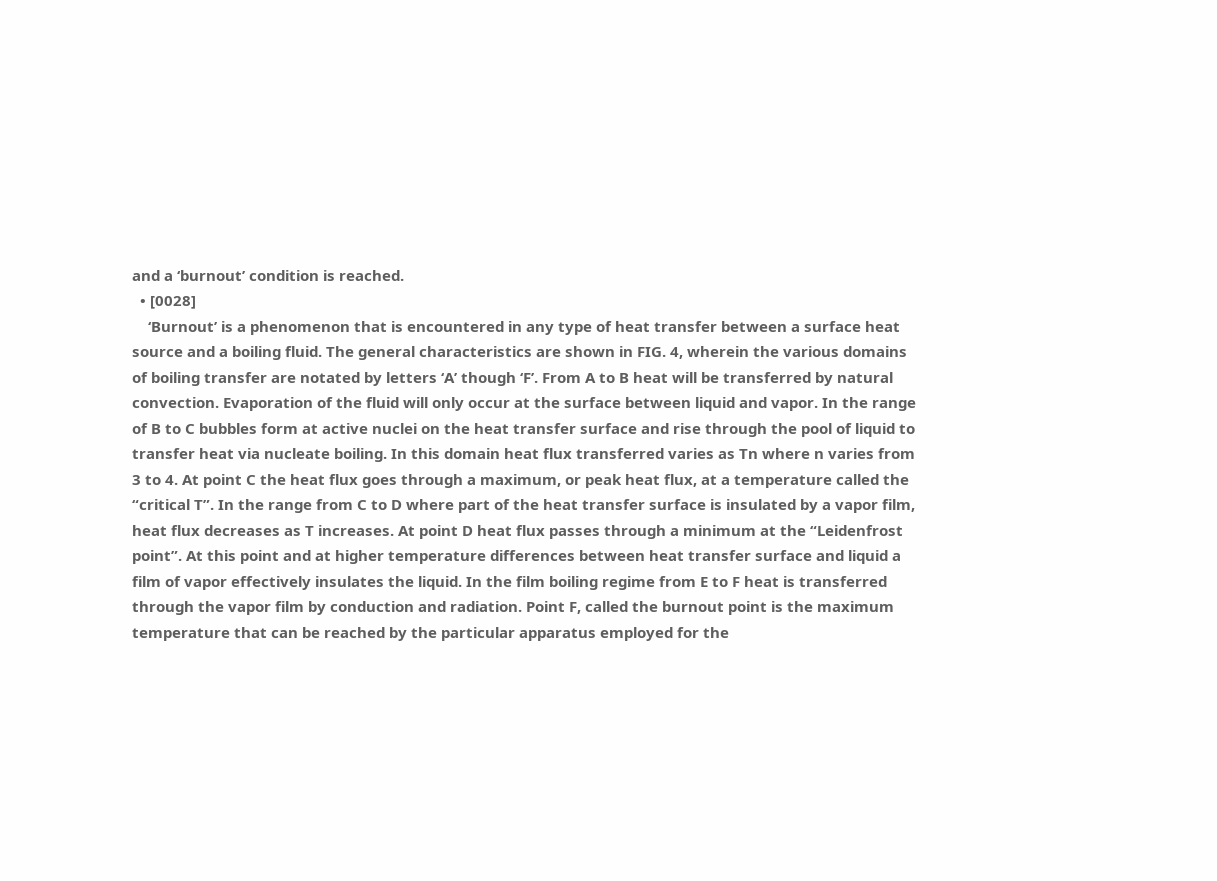and a ‘burnout’ condition is reached.
  • [0028]
    ‘Burnout’ is a phenomenon that is encountered in any type of heat transfer between a surface heat source and a boiling fluid. The general characteristics are shown in FIG. 4, wherein the various domains of boiling transfer are notated by letters ‘A’ though ‘F’. From A to B heat will be transferred by natural convection. Evaporation of the fluid will only occur at the surface between liquid and vapor. In the range of B to C bubbles form at active nuclei on the heat transfer surface and rise through the pool of liquid to transfer heat via nucleate boiling. In this domain heat flux transferred varies as Tn where n varies from 3 to 4. At point C the heat flux goes through a maximum, or peak heat flux, at a temperature called the “critical T”. In the range from C to D where part of the heat transfer surface is insulated by a vapor film, heat flux decreases as T increases. At point D heat flux passes through a minimum at the “Leidenfrost point”. At this point and at higher temperature differences between heat transfer surface and liquid a film of vapor effectively insulates the liquid. In the film boiling regime from E to F heat is transferred through the vapor film by conduction and radiation. Point F, called the burnout point is the maximum temperature that can be reached by the particular apparatus employed for the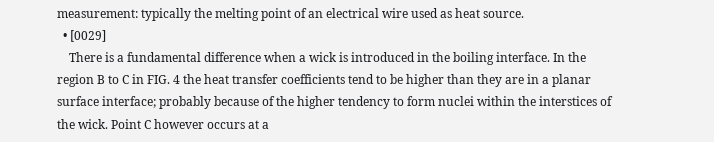measurement: typically the melting point of an electrical wire used as heat source.
  • [0029]
    There is a fundamental difference when a wick is introduced in the boiling interface. In the region B to C in FIG. 4 the heat transfer coefficients tend to be higher than they are in a planar surface interface; probably because of the higher tendency to form nuclei within the interstices of the wick. Point C however occurs at a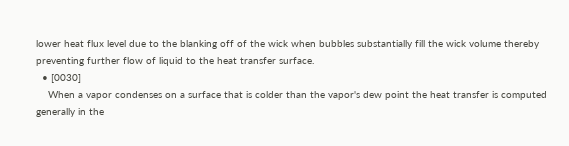lower heat flux level due to the blanking off of the wick when bubbles substantially fill the wick volume thereby preventing further flow of liquid to the heat transfer surface.
  • [0030]
    When a vapor condenses on a surface that is colder than the vapor's dew point the heat transfer is computed generally in the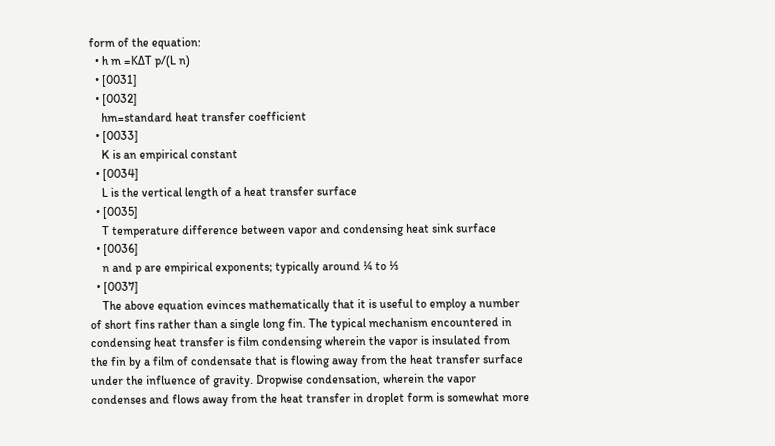form of the equation:
  • h m =KΔT p/(L n)
  • [0031]
  • [0032]
    hm=standard heat transfer coefficient
  • [0033]
    K is an empirical constant
  • [0034]
    L is the vertical length of a heat transfer surface
  • [0035]
    T temperature difference between vapor and condensing heat sink surface
  • [0036]
    n and p are empirical exponents; typically around ¼ to ⅓
  • [0037]
    The above equation evinces mathematically that it is useful to employ a number of short fins rather than a single long fin. The typical mechanism encountered in condensing heat transfer is film condensing wherein the vapor is insulated from the fin by a film of condensate that is flowing away from the heat transfer surface under the influence of gravity. Dropwise condensation, wherein the vapor condenses and flows away from the heat transfer in droplet form is somewhat more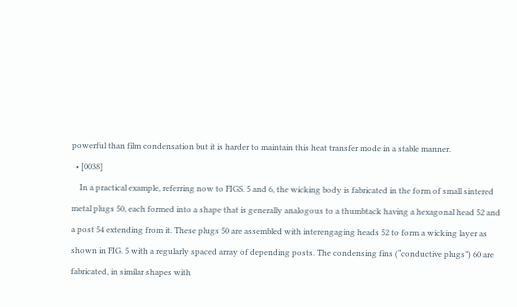powerful than film condensation but it is harder to maintain this heat transfer mode in a stable manner.
  • [0038]
    In a practical example, referring now to FIGS. 5 and 6, the wicking body is fabricated in the form of small sintered metal plugs 50, each formed into a shape that is generally analogous to a thumbtack having a hexagonal head 52 and a post 54 extending from it. These plugs 50 are assembled with interengaging heads 52 to form a wicking layer as shown in FIG. 5 with a regularly spaced array of depending posts. The condensing fins (“conductive plugs”) 60 are fabricated, in similar shapes with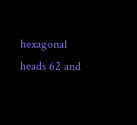hexagonal heads 62 and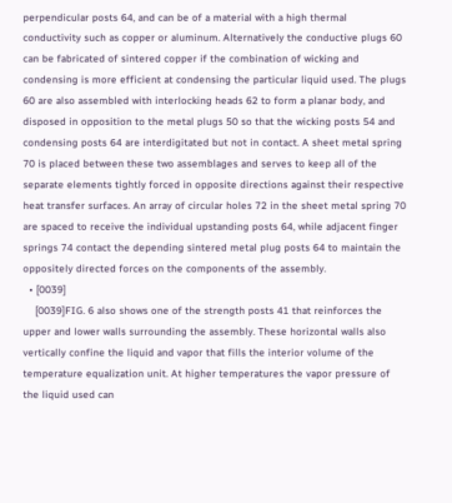perpendicular posts 64, and can be of a material with a high thermal conductivity such as copper or aluminum. Alternatively the conductive plugs 60 can be fabricated of sintered copper if the combination of wicking and condensing is more efficient at condensing the particular liquid used. The plugs 60 are also assembled with interlocking heads 62 to form a planar body, and disposed in opposition to the metal plugs 50 so that the wicking posts 54 and condensing posts 64 are interdigitated but not in contact. A sheet metal spring 70 is placed between these two assemblages and serves to keep all of the separate elements tightly forced in opposite directions against their respective heat transfer surfaces. An array of circular holes 72 in the sheet metal spring 70 are spaced to receive the individual upstanding posts 64, while adjacent finger springs 74 contact the depending sintered metal plug posts 64 to maintain the oppositely directed forces on the components of the assembly.
  • [0039]
    [0039]FIG. 6 also shows one of the strength posts 41 that reinforces the upper and lower walls surrounding the assembly. These horizontal walls also vertically confine the liquid and vapor that fills the interior volume of the temperature equalization unit. At higher temperatures the vapor pressure of the liquid used can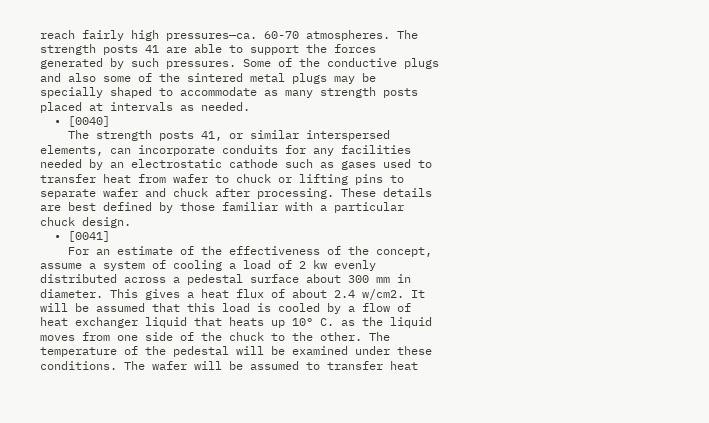reach fairly high pressures—ca. 60-70 atmospheres. The strength posts 41 are able to support the forces generated by such pressures. Some of the conductive plugs and also some of the sintered metal plugs may be specially shaped to accommodate as many strength posts placed at intervals as needed.
  • [0040]
    The strength posts 41, or similar interspersed elements, can incorporate conduits for any facilities needed by an electrostatic cathode such as gases used to transfer heat from wafer to chuck or lifting pins to separate wafer and chuck after processing. These details are best defined by those familiar with a particular chuck design.
  • [0041]
    For an estimate of the effectiveness of the concept, assume a system of cooling a load of 2 kw evenly distributed across a pedestal surface about 300 mm in diameter. This gives a heat flux of about 2.4 w/cm2. It will be assumed that this load is cooled by a flow of heat exchanger liquid that heats up 10° C. as the liquid moves from one side of the chuck to the other. The temperature of the pedestal will be examined under these conditions. The wafer will be assumed to transfer heat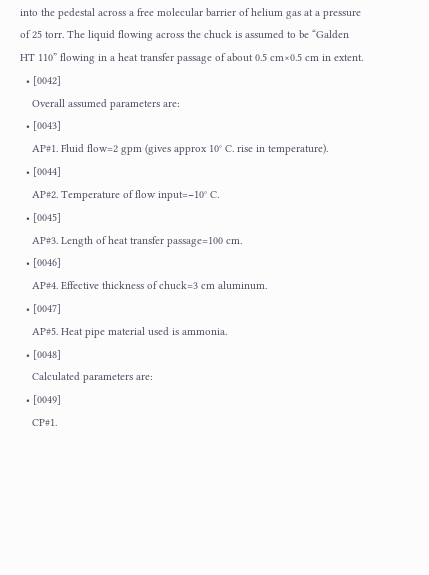into the pedestal across a free molecular barrier of helium gas at a pressure of 25 torr. The liquid flowing across the chuck is assumed to be “Galden HT 110” flowing in a heat transfer passage of about 0.5 cm×0.5 cm in extent.
  • [0042]
    Overall assumed parameters are:
  • [0043]
    AP#1. Fluid flow=2 gpm (gives approx 10° C. rise in temperature).
  • [0044]
    AP#2. Temperature of flow input=−10° C.
  • [0045]
    AP#3. Length of heat transfer passage=100 cm.
  • [0046]
    AP#4. Effective thickness of chuck=3 cm aluminum.
  • [0047]
    AP#5. Heat pipe material used is ammonia.
  • [0048]
    Calculated parameters are:
  • [0049]
    CP#1.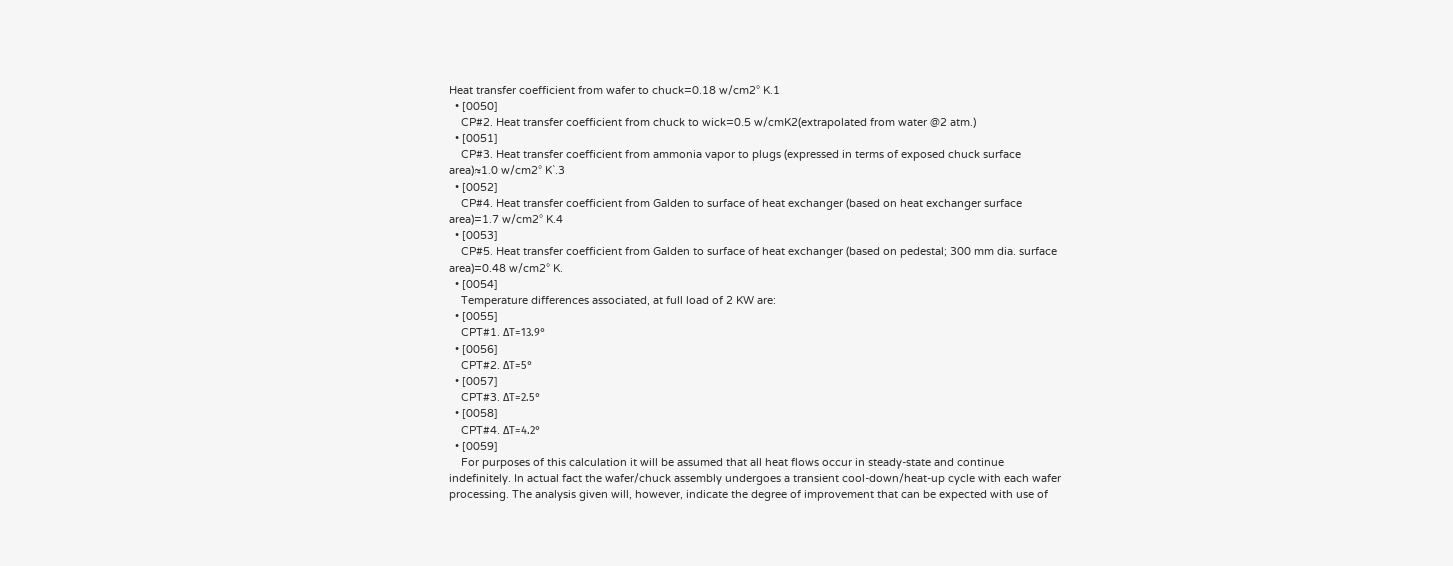Heat transfer coefficient from wafer to chuck=0.18 w/cm2° K.1
  • [0050]
    CP#2. Heat transfer coefficient from chuck to wick=0.5 w/cmK2(extrapolated from water @2 atm.)
  • [0051]
    CP#3. Heat transfer coefficient from ammonia vapor to plugs (expressed in terms of exposed chuck surface area)≈1.0 w/cm2° K`.3
  • [0052]
    CP#4. Heat transfer coefficient from Galden to surface of heat exchanger (based on heat exchanger surface area)=1.7 w/cm2° K.4
  • [0053]
    CP#5. Heat transfer coefficient from Galden to surface of heat exchanger (based on pedestal; 300 mm dia. surface area)=0.48 w/cm2° K.
  • [0054]
    Temperature differences associated, at full load of 2 KW are:
  • [0055]
    CPT#1. ΔT=13.9°
  • [0056]
    CPT#2. ΔT=5°
  • [0057]
    CPT#3. ΔT=2.5°
  • [0058]
    CPT#4. ΔT=4.2°
  • [0059]
    For purposes of this calculation it will be assumed that all heat flows occur in steady-state and continue indefinitely. In actual fact the wafer/chuck assembly undergoes a transient cool-down/heat-up cycle with each wafer processing. The analysis given will, however, indicate the degree of improvement that can be expected with use of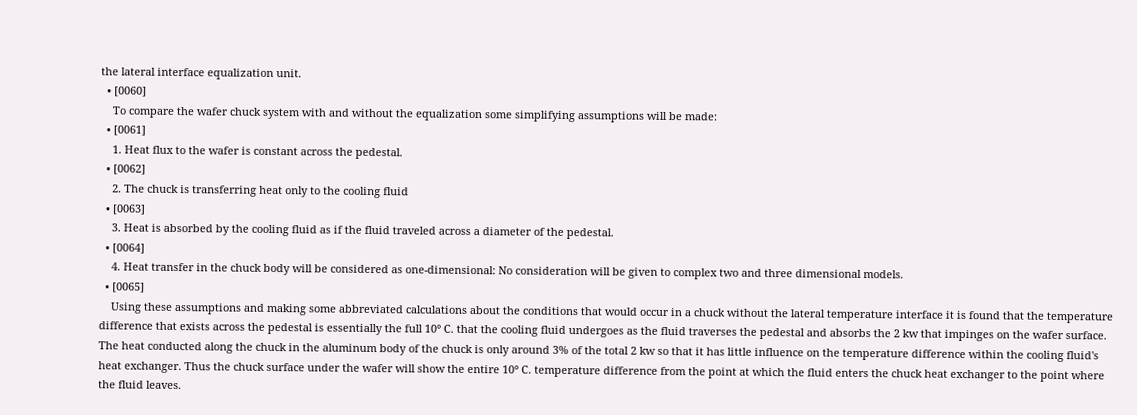the lateral interface equalization unit.
  • [0060]
    To compare the wafer chuck system with and without the equalization some simplifying assumptions will be made:
  • [0061]
    1. Heat flux to the wafer is constant across the pedestal.
  • [0062]
    2. The chuck is transferring heat only to the cooling fluid
  • [0063]
    3. Heat is absorbed by the cooling fluid as if the fluid traveled across a diameter of the pedestal.
  • [0064]
    4. Heat transfer in the chuck body will be considered as one-dimensional: No consideration will be given to complex two and three dimensional models.
  • [0065]
    Using these assumptions and making some abbreviated calculations about the conditions that would occur in a chuck without the lateral temperature interface it is found that the temperature difference that exists across the pedestal is essentially the full 10° C. that the cooling fluid undergoes as the fluid traverses the pedestal and absorbs the 2 kw that impinges on the wafer surface. The heat conducted along the chuck in the aluminum body of the chuck is only around 3% of the total 2 kw so that it has little influence on the temperature difference within the cooling fluid's heat exchanger. Thus the chuck surface under the wafer will show the entire 10° C. temperature difference from the point at which the fluid enters the chuck heat exchanger to the point where the fluid leaves.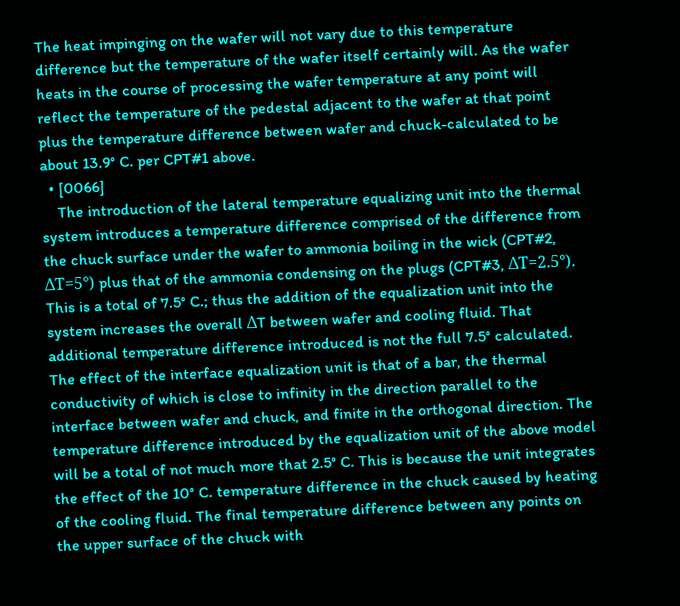The heat impinging on the wafer will not vary due to this temperature difference but the temperature of the wafer itself certainly will. As the wafer heats in the course of processing the wafer temperature at any point will reflect the temperature of the pedestal adjacent to the wafer at that point plus the temperature difference between wafer and chuck-calculated to be about 13.9° C. per CPT#1 above.
  • [0066]
    The introduction of the lateral temperature equalizing unit into the thermal system introduces a temperature difference comprised of the difference from the chuck surface under the wafer to ammonia boiling in the wick (CPT#2, ΔT=5°) plus that of the ammonia condensing on the plugs (CPT#3, ΔT=2.5°). This is a total of 7.5° C.; thus the addition of the equalization unit into the system increases the overall ΔT between wafer and cooling fluid. That additional temperature difference introduced is not the full 7.5° calculated. The effect of the interface equalization unit is that of a bar, the thermal conductivity of which is close to infinity in the direction parallel to the interface between wafer and chuck, and finite in the orthogonal direction. The temperature difference introduced by the equalization unit of the above model will be a total of not much more that 2.5° C. This is because the unit integrates the effect of the 10° C. temperature difference in the chuck caused by heating of the cooling fluid. The final temperature difference between any points on the upper surface of the chuck with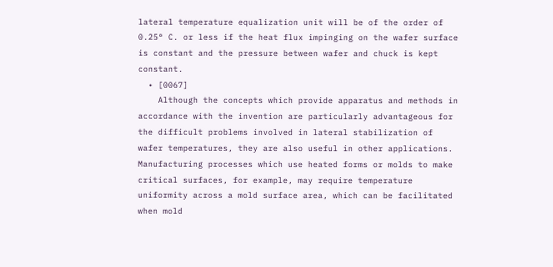lateral temperature equalization unit will be of the order of 0.25° C. or less if the heat flux impinging on the wafer surface is constant and the pressure between wafer and chuck is kept constant.
  • [0067]
    Although the concepts which provide apparatus and methods in accordance with the invention are particularly advantageous for the difficult problems involved in lateral stabilization of wafer temperatures, they are also useful in other applications. Manufacturing processes which use heated forms or molds to make critical surfaces, for example, may require temperature uniformity across a mold surface area, which can be facilitated when mold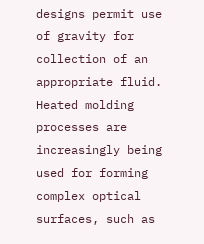designs permit use of gravity for collection of an appropriate fluid. Heated molding processes are increasingly being used for forming complex optical surfaces, such as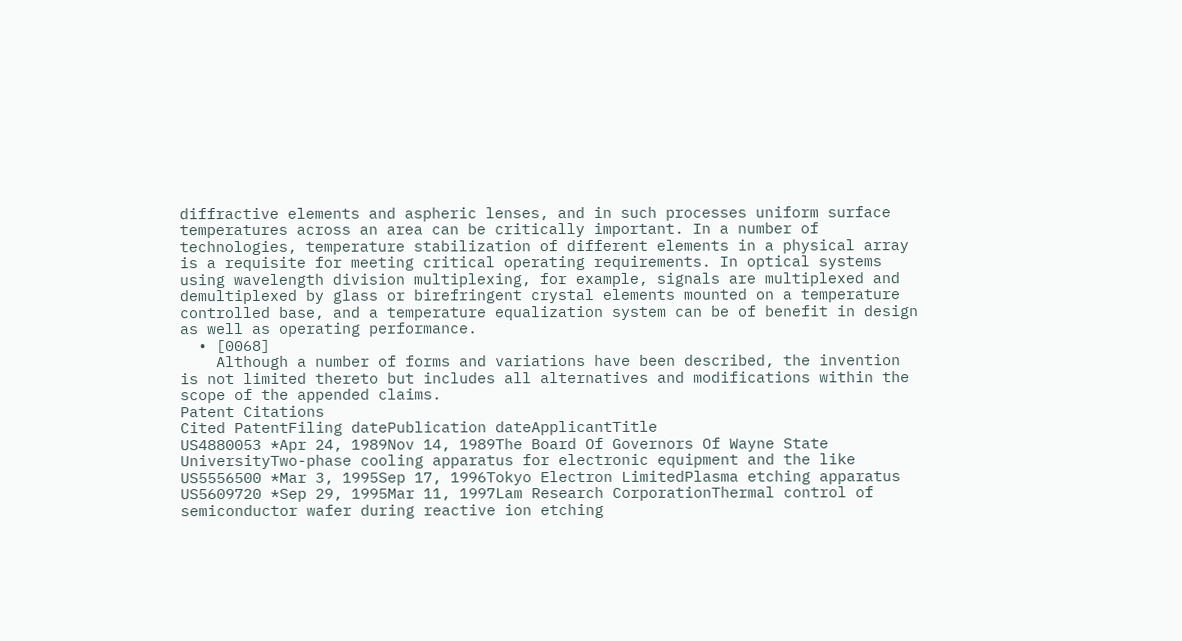diffractive elements and aspheric lenses, and in such processes uniform surface temperatures across an area can be critically important. In a number of technologies, temperature stabilization of different elements in a physical array is a requisite for meeting critical operating requirements. In optical systems using wavelength division multiplexing, for example, signals are multiplexed and demultiplexed by glass or birefringent crystal elements mounted on a temperature controlled base, and a temperature equalization system can be of benefit in design as well as operating performance.
  • [0068]
    Although a number of forms and variations have been described, the invention is not limited thereto but includes all alternatives and modifications within the scope of the appended claims.
Patent Citations
Cited PatentFiling datePublication dateApplicantTitle
US4880053 *Apr 24, 1989Nov 14, 1989The Board Of Governors Of Wayne State UniversityTwo-phase cooling apparatus for electronic equipment and the like
US5556500 *Mar 3, 1995Sep 17, 1996Tokyo Electron LimitedPlasma etching apparatus
US5609720 *Sep 29, 1995Mar 11, 1997Lam Research CorporationThermal control of semiconductor wafer during reactive ion etching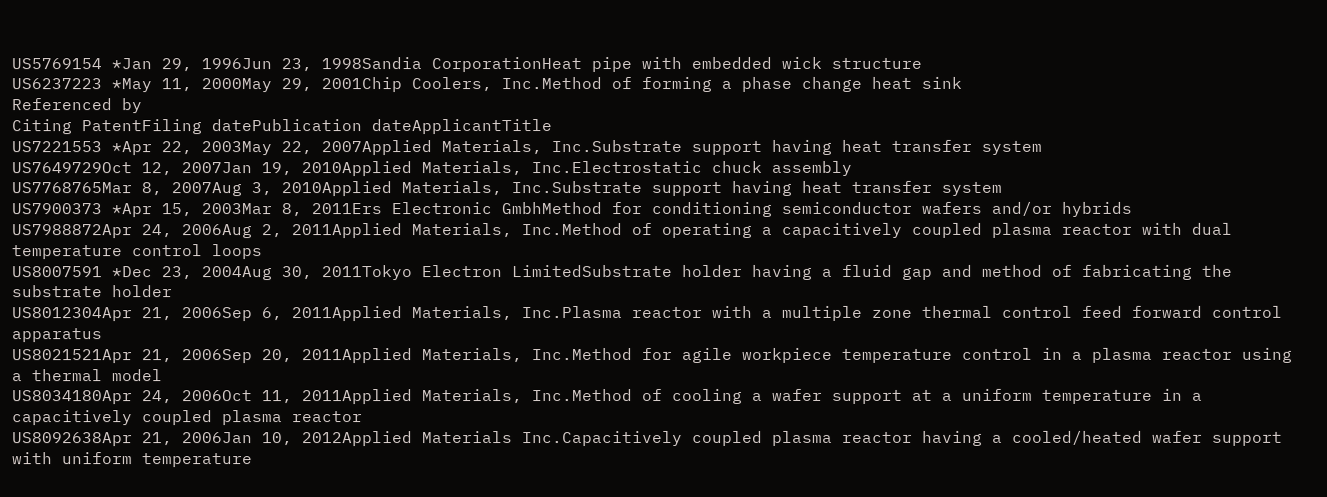US5769154 *Jan 29, 1996Jun 23, 1998Sandia CorporationHeat pipe with embedded wick structure
US6237223 *May 11, 2000May 29, 2001Chip Coolers, Inc.Method of forming a phase change heat sink
Referenced by
Citing PatentFiling datePublication dateApplicantTitle
US7221553 *Apr 22, 2003May 22, 2007Applied Materials, Inc.Substrate support having heat transfer system
US7649729Oct 12, 2007Jan 19, 2010Applied Materials, Inc.Electrostatic chuck assembly
US7768765Mar 8, 2007Aug 3, 2010Applied Materials, Inc.Substrate support having heat transfer system
US7900373 *Apr 15, 2003Mar 8, 2011Ers Electronic GmbhMethod for conditioning semiconductor wafers and/or hybrids
US7988872Apr 24, 2006Aug 2, 2011Applied Materials, Inc.Method of operating a capacitively coupled plasma reactor with dual temperature control loops
US8007591 *Dec 23, 2004Aug 30, 2011Tokyo Electron LimitedSubstrate holder having a fluid gap and method of fabricating the substrate holder
US8012304Apr 21, 2006Sep 6, 2011Applied Materials, Inc.Plasma reactor with a multiple zone thermal control feed forward control apparatus
US8021521Apr 21, 2006Sep 20, 2011Applied Materials, Inc.Method for agile workpiece temperature control in a plasma reactor using a thermal model
US8034180Apr 24, 2006Oct 11, 2011Applied Materials, Inc.Method of cooling a wafer support at a uniform temperature in a capacitively coupled plasma reactor
US8092638Apr 21, 2006Jan 10, 2012Applied Materials Inc.Capacitively coupled plasma reactor having a cooled/heated wafer support with uniform temperature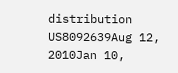distribution
US8092639Aug 12, 2010Jan 10,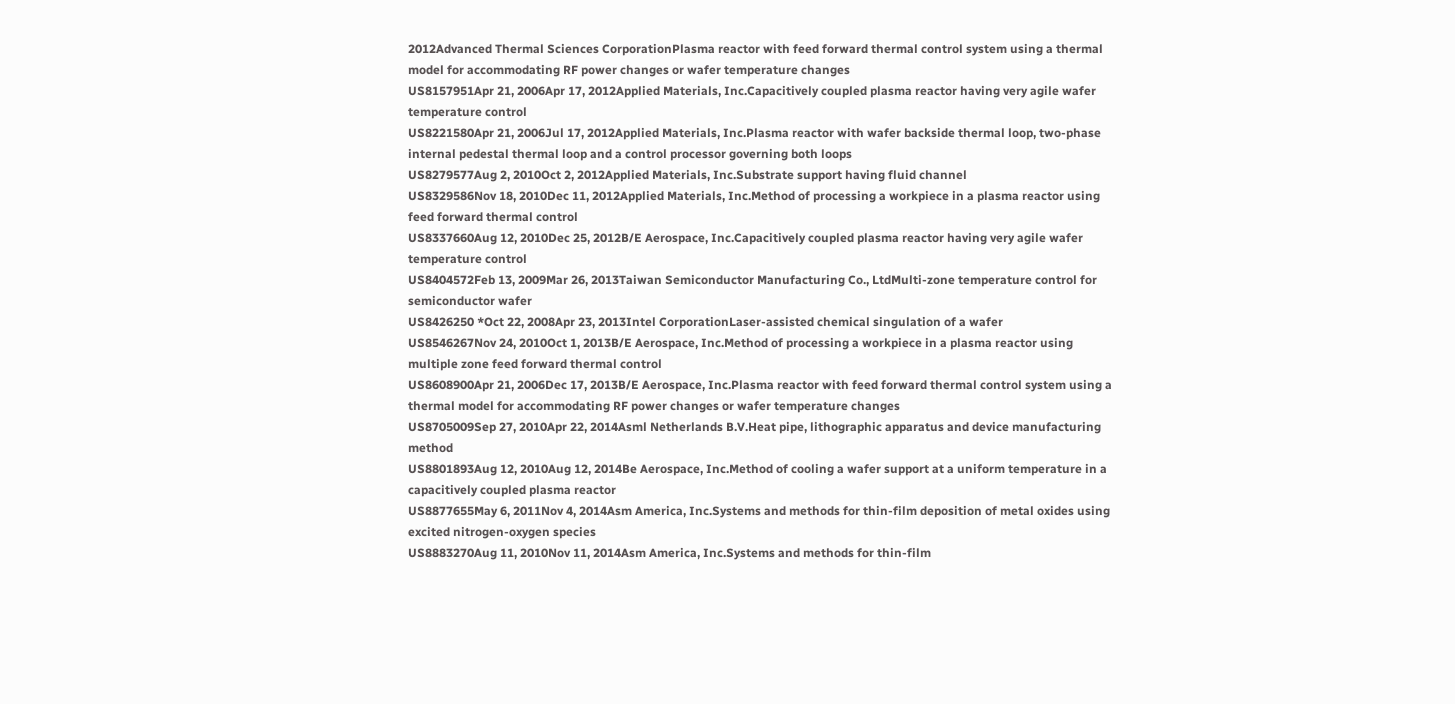2012Advanced Thermal Sciences CorporationPlasma reactor with feed forward thermal control system using a thermal model for accommodating RF power changes or wafer temperature changes
US8157951Apr 21, 2006Apr 17, 2012Applied Materials, Inc.Capacitively coupled plasma reactor having very agile wafer temperature control
US8221580Apr 21, 2006Jul 17, 2012Applied Materials, Inc.Plasma reactor with wafer backside thermal loop, two-phase internal pedestal thermal loop and a control processor governing both loops
US8279577Aug 2, 2010Oct 2, 2012Applied Materials, Inc.Substrate support having fluid channel
US8329586Nov 18, 2010Dec 11, 2012Applied Materials, Inc.Method of processing a workpiece in a plasma reactor using feed forward thermal control
US8337660Aug 12, 2010Dec 25, 2012B/E Aerospace, Inc.Capacitively coupled plasma reactor having very agile wafer temperature control
US8404572Feb 13, 2009Mar 26, 2013Taiwan Semiconductor Manufacturing Co., LtdMulti-zone temperature control for semiconductor wafer
US8426250 *Oct 22, 2008Apr 23, 2013Intel CorporationLaser-assisted chemical singulation of a wafer
US8546267Nov 24, 2010Oct 1, 2013B/E Aerospace, Inc.Method of processing a workpiece in a plasma reactor using multiple zone feed forward thermal control
US8608900Apr 21, 2006Dec 17, 2013B/E Aerospace, Inc.Plasma reactor with feed forward thermal control system using a thermal model for accommodating RF power changes or wafer temperature changes
US8705009Sep 27, 2010Apr 22, 2014Asml Netherlands B.V.Heat pipe, lithographic apparatus and device manufacturing method
US8801893Aug 12, 2010Aug 12, 2014Be Aerospace, Inc.Method of cooling a wafer support at a uniform temperature in a capacitively coupled plasma reactor
US8877655May 6, 2011Nov 4, 2014Asm America, Inc.Systems and methods for thin-film deposition of metal oxides using excited nitrogen-oxygen species
US8883270Aug 11, 2010Nov 11, 2014Asm America, Inc.Systems and methods for thin-film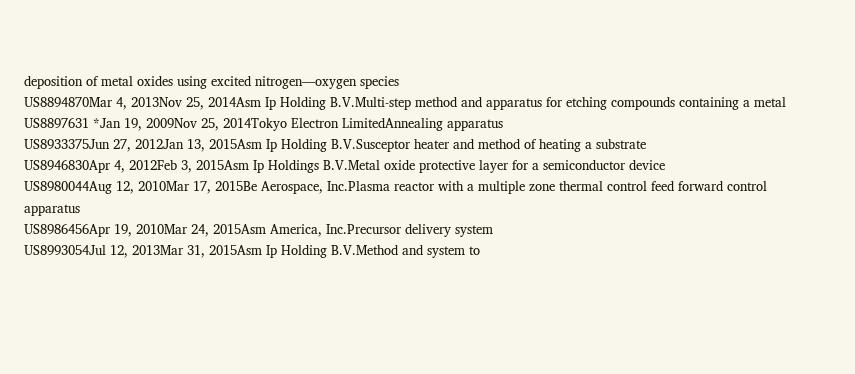deposition of metal oxides using excited nitrogen—oxygen species
US8894870Mar 4, 2013Nov 25, 2014Asm Ip Holding B.V.Multi-step method and apparatus for etching compounds containing a metal
US8897631 *Jan 19, 2009Nov 25, 2014Tokyo Electron LimitedAnnealing apparatus
US8933375Jun 27, 2012Jan 13, 2015Asm Ip Holding B.V.Susceptor heater and method of heating a substrate
US8946830Apr 4, 2012Feb 3, 2015Asm Ip Holdings B.V.Metal oxide protective layer for a semiconductor device
US8980044Aug 12, 2010Mar 17, 2015Be Aerospace, Inc.Plasma reactor with a multiple zone thermal control feed forward control apparatus
US8986456Apr 19, 2010Mar 24, 2015Asm America, Inc.Precursor delivery system
US8993054Jul 12, 2013Mar 31, 2015Asm Ip Holding B.V.Method and system to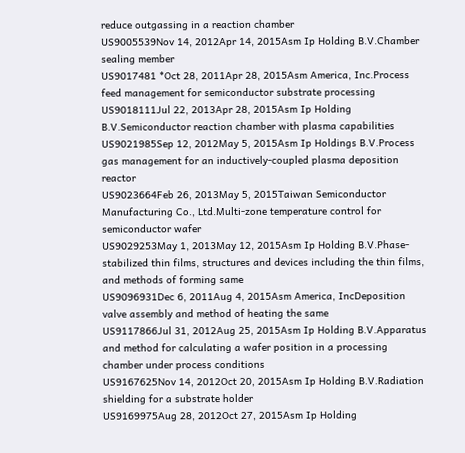reduce outgassing in a reaction chamber
US9005539Nov 14, 2012Apr 14, 2015Asm Ip Holding B.V.Chamber sealing member
US9017481 *Oct 28, 2011Apr 28, 2015Asm America, Inc.Process feed management for semiconductor substrate processing
US9018111Jul 22, 2013Apr 28, 2015Asm Ip Holding B.V.Semiconductor reaction chamber with plasma capabilities
US9021985Sep 12, 2012May 5, 2015Asm Ip Holdings B.V.Process gas management for an inductively-coupled plasma deposition reactor
US9023664Feb 26, 2013May 5, 2015Taiwan Semiconductor Manufacturing Co., Ltd.Multi-zone temperature control for semiconductor wafer
US9029253May 1, 2013May 12, 2015Asm Ip Holding B.V.Phase-stabilized thin films, structures and devices including the thin films, and methods of forming same
US9096931Dec 6, 2011Aug 4, 2015Asm America, IncDeposition valve assembly and method of heating the same
US9117866Jul 31, 2012Aug 25, 2015Asm Ip Holding B.V.Apparatus and method for calculating a wafer position in a processing chamber under process conditions
US9167625Nov 14, 2012Oct 20, 2015Asm Ip Holding B.V.Radiation shielding for a substrate holder
US9169975Aug 28, 2012Oct 27, 2015Asm Ip Holding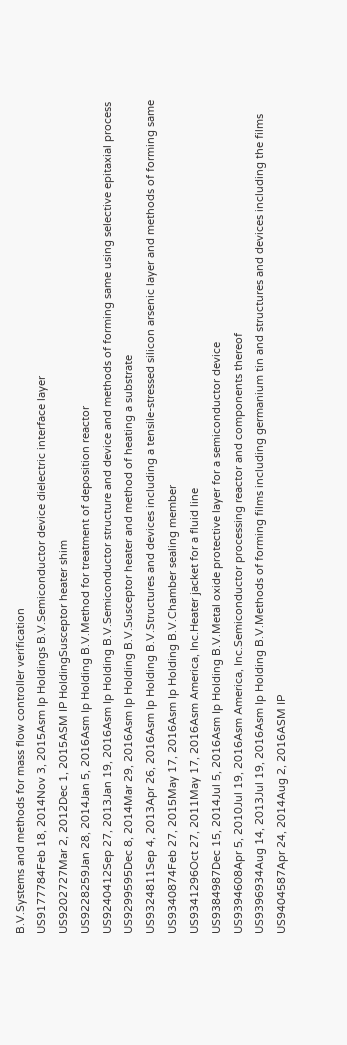B.V.Systems and methods for mass flow controller verification
US9177784Feb 18, 2014Nov 3, 2015Asm Ip Holdings B.V.Semiconductor device dielectric interface layer
US9202727Mar 2, 2012Dec 1, 2015ASM IP HoldingSusceptor heater shim
US9228259Jan 28, 2014Jan 5, 2016Asm Ip Holding B.V.Method for treatment of deposition reactor
US9240412Sep 27, 2013Jan 19, 2016Asm Ip Holding B.V.Semiconductor structure and device and methods of forming same using selective epitaxial process
US9299595Dec 8, 2014Mar 29, 2016Asm Ip Holding B.V.Susceptor heater and method of heating a substrate
US9324811Sep 4, 2013Apr 26, 2016Asm Ip Holding B.V.Structures and devices including a tensile-stressed silicon arsenic layer and methods of forming same
US9340874Feb 27, 2015May 17, 2016Asm Ip Holding B.V.Chamber sealing member
US9341296Oct 27, 2011May 17, 2016Asm America, Inc.Heater jacket for a fluid line
US9384987Dec 15, 2014Jul 5, 2016Asm Ip Holding B.V.Metal oxide protective layer for a semiconductor device
US9394608Apr 5, 2010Jul 19, 2016Asm America, Inc.Semiconductor processing reactor and components thereof
US9396934Aug 14, 2013Jul 19, 2016Asm Ip Holding B.V.Methods of forming films including germanium tin and structures and devices including the films
US9404587Apr 24, 2014Aug 2, 2016ASM IP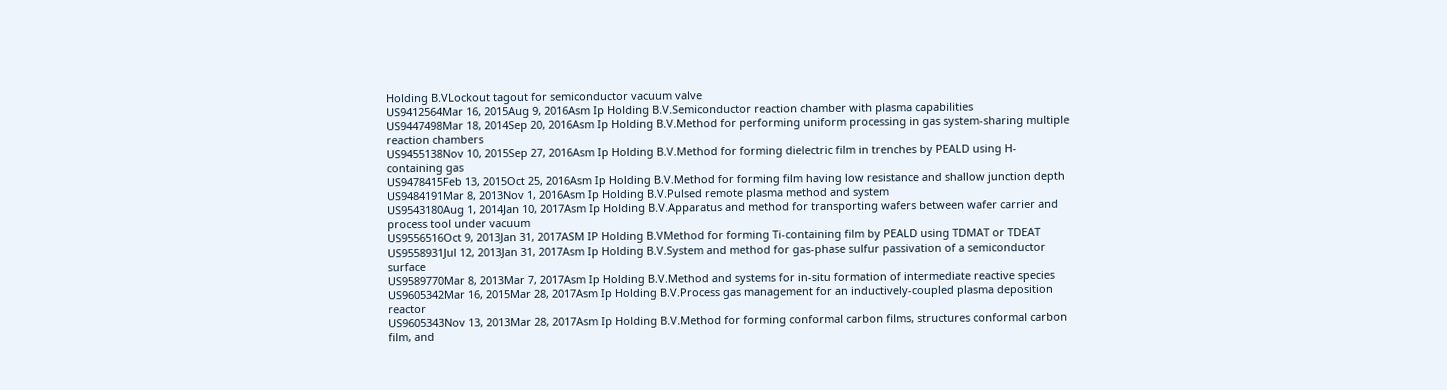Holding B.VLockout tagout for semiconductor vacuum valve
US9412564Mar 16, 2015Aug 9, 2016Asm Ip Holding B.V.Semiconductor reaction chamber with plasma capabilities
US9447498Mar 18, 2014Sep 20, 2016Asm Ip Holding B.V.Method for performing uniform processing in gas system-sharing multiple reaction chambers
US9455138Nov 10, 2015Sep 27, 2016Asm Ip Holding B.V.Method for forming dielectric film in trenches by PEALD using H-containing gas
US9478415Feb 13, 2015Oct 25, 2016Asm Ip Holding B.V.Method for forming film having low resistance and shallow junction depth
US9484191Mar 8, 2013Nov 1, 2016Asm Ip Holding B.V.Pulsed remote plasma method and system
US9543180Aug 1, 2014Jan 10, 2017Asm Ip Holding B.V.Apparatus and method for transporting wafers between wafer carrier and process tool under vacuum
US9556516Oct 9, 2013Jan 31, 2017ASM IP Holding B.VMethod for forming Ti-containing film by PEALD using TDMAT or TDEAT
US9558931Jul 12, 2013Jan 31, 2017Asm Ip Holding B.V.System and method for gas-phase sulfur passivation of a semiconductor surface
US9589770Mar 8, 2013Mar 7, 2017Asm Ip Holding B.V.Method and systems for in-situ formation of intermediate reactive species
US9605342Mar 16, 2015Mar 28, 2017Asm Ip Holding B.V.Process gas management for an inductively-coupled plasma deposition reactor
US9605343Nov 13, 2013Mar 28, 2017Asm Ip Holding B.V.Method for forming conformal carbon films, structures conformal carbon film, and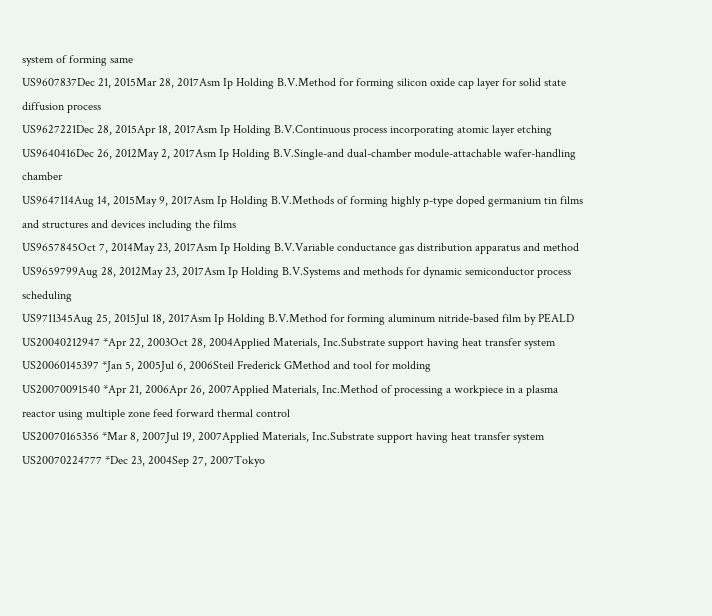system of forming same
US9607837Dec 21, 2015Mar 28, 2017Asm Ip Holding B.V.Method for forming silicon oxide cap layer for solid state diffusion process
US9627221Dec 28, 2015Apr 18, 2017Asm Ip Holding B.V.Continuous process incorporating atomic layer etching
US9640416Dec 26, 2012May 2, 2017Asm Ip Holding B.V.Single-and dual-chamber module-attachable wafer-handling chamber
US9647114Aug 14, 2015May 9, 2017Asm Ip Holding B.V.Methods of forming highly p-type doped germanium tin films and structures and devices including the films
US9657845Oct 7, 2014May 23, 2017Asm Ip Holding B.V.Variable conductance gas distribution apparatus and method
US9659799Aug 28, 2012May 23, 2017Asm Ip Holding B.V.Systems and methods for dynamic semiconductor process scheduling
US9711345Aug 25, 2015Jul 18, 2017Asm Ip Holding B.V.Method for forming aluminum nitride-based film by PEALD
US20040212947 *Apr 22, 2003Oct 28, 2004Applied Materials, Inc.Substrate support having heat transfer system
US20060145397 *Jan 5, 2005Jul 6, 2006Steil Frederick GMethod and tool for molding
US20070091540 *Apr 21, 2006Apr 26, 2007Applied Materials, Inc.Method of processing a workpiece in a plasma reactor using multiple zone feed forward thermal control
US20070165356 *Mar 8, 2007Jul 19, 2007Applied Materials, Inc.Substrate support having heat transfer system
US20070224777 *Dec 23, 2004Sep 27, 2007Tokyo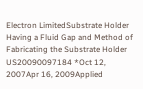Electron LimitedSubstrate Holder Having a Fluid Gap and Method of Fabricating the Substrate Holder
US20090097184 *Oct 12, 2007Apr 16, 2009Applied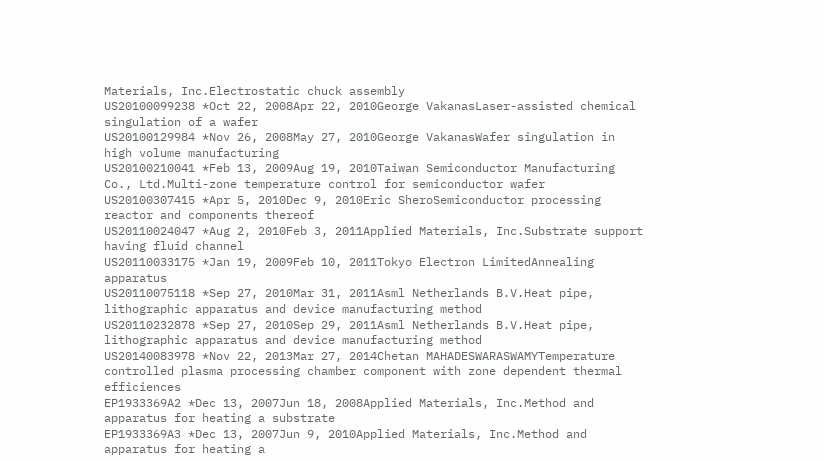Materials, Inc.Electrostatic chuck assembly
US20100099238 *Oct 22, 2008Apr 22, 2010George VakanasLaser-assisted chemical singulation of a wafer
US20100129984 *Nov 26, 2008May 27, 2010George VakanasWafer singulation in high volume manufacturing
US20100210041 *Feb 13, 2009Aug 19, 2010Taiwan Semiconductor Manufacturing Co., Ltd.Multi-zone temperature control for semiconductor wafer
US20100307415 *Apr 5, 2010Dec 9, 2010Eric SheroSemiconductor processing reactor and components thereof
US20110024047 *Aug 2, 2010Feb 3, 2011Applied Materials, Inc.Substrate support having fluid channel
US20110033175 *Jan 19, 2009Feb 10, 2011Tokyo Electron LimitedAnnealing apparatus
US20110075118 *Sep 27, 2010Mar 31, 2011Asml Netherlands B.V.Heat pipe, lithographic apparatus and device manufacturing method
US20110232878 *Sep 27, 2010Sep 29, 2011Asml Netherlands B.V.Heat pipe, lithographic apparatus and device manufacturing method
US20140083978 *Nov 22, 2013Mar 27, 2014Chetan MAHADESWARASWAMYTemperature controlled plasma processing chamber component with zone dependent thermal efficiences
EP1933369A2 *Dec 13, 2007Jun 18, 2008Applied Materials, Inc.Method and apparatus for heating a substrate
EP1933369A3 *Dec 13, 2007Jun 9, 2010Applied Materials, Inc.Method and apparatus for heating a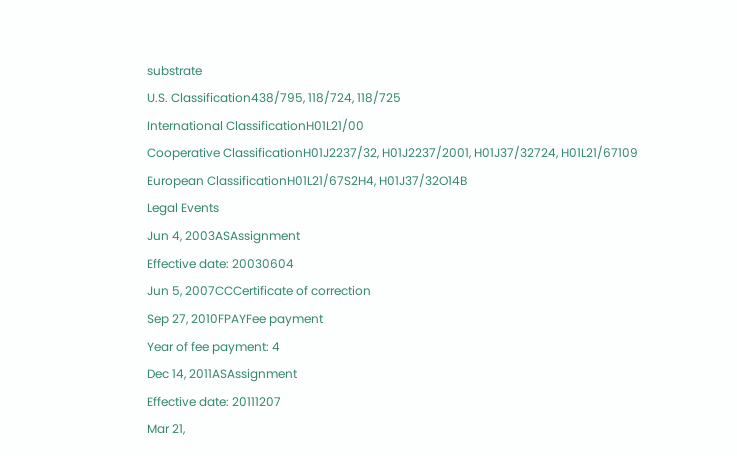substrate
U.S. Classification438/795, 118/724, 118/725
International ClassificationH01L21/00
Cooperative ClassificationH01J2237/32, H01J2237/2001, H01J37/32724, H01L21/67109
European ClassificationH01L21/67S2H4, H01J37/32O14B
Legal Events
Jun 4, 2003ASAssignment
Effective date: 20030604
Jun 5, 2007CCCertificate of correction
Sep 27, 2010FPAYFee payment
Year of fee payment: 4
Dec 14, 2011ASAssignment
Effective date: 20111207
Mar 21,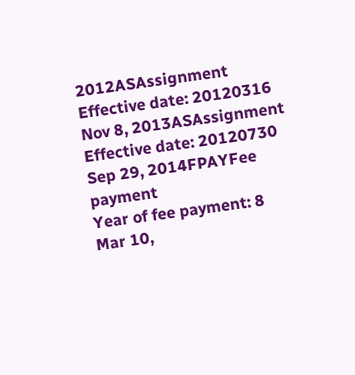2012ASAssignment
Effective date: 20120316
Nov 8, 2013ASAssignment
Effective date: 20120730
Sep 29, 2014FPAYFee payment
Year of fee payment: 8
Mar 10,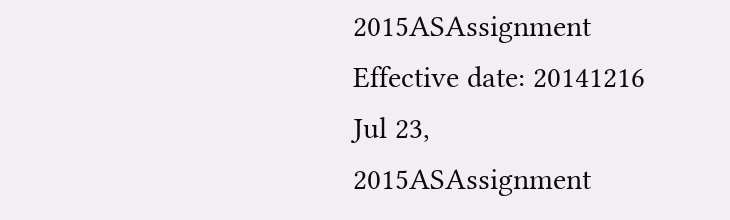2015ASAssignment
Effective date: 20141216
Jul 23, 2015ASAssignment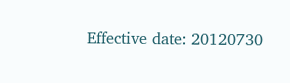Effective date: 20120730